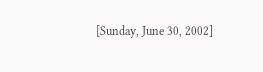[Sunday, June 30, 2002]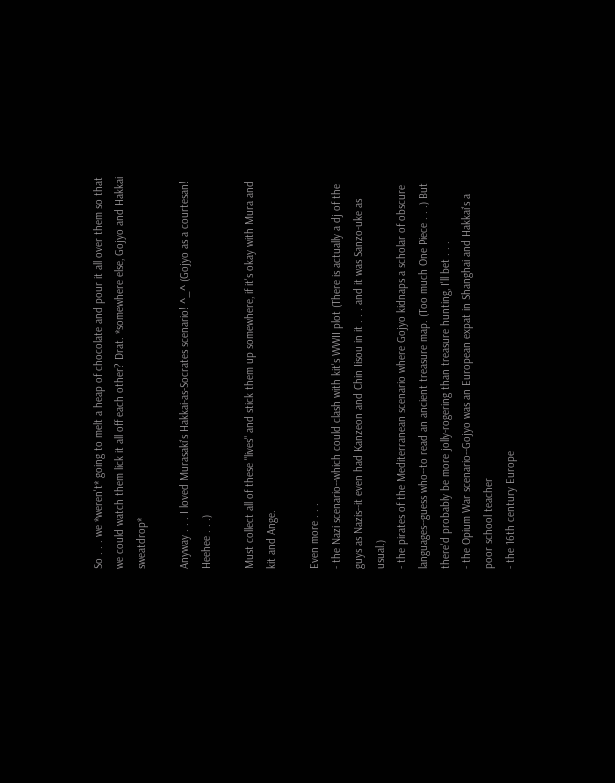So . . . we *weren't* going to melt a heap of chocolate and pour it all over them so that we could watch them lick it all off each other? Drat. *somewhere else, Gojyo and Hakkai sweatdrop*

Anyway . . . I loved Murasaki's Hakkai-as-Socrates scenario! ^_^ (Gojyo as a courtesan! Heehee . . .)

Must collect all of these "lives" and stick them up somewhere, if it's okay with Mura and kit and Ange.

Even more . . .
- the Nazi scenario--which could clash with kit's WWII plot (There is actually a dj of the guys as Nazis--it even had Kanzeon and Chin Iisou in it . . . and it was Sanzo-uke as usual.)
- the pirates of the Mediterranean scenario where Gojyo kidnaps a scholar of obscure languages--guess who--to read an ancient treasure map. (Too much One Piece . . .) But there'd probably be more jolly-rogering than treasure hunting, I'll bet . . .
- the Opium War scenario--Gojyo was an European expat in Shanghai and Hakkai's a poor school teacher
- the 16th century Europe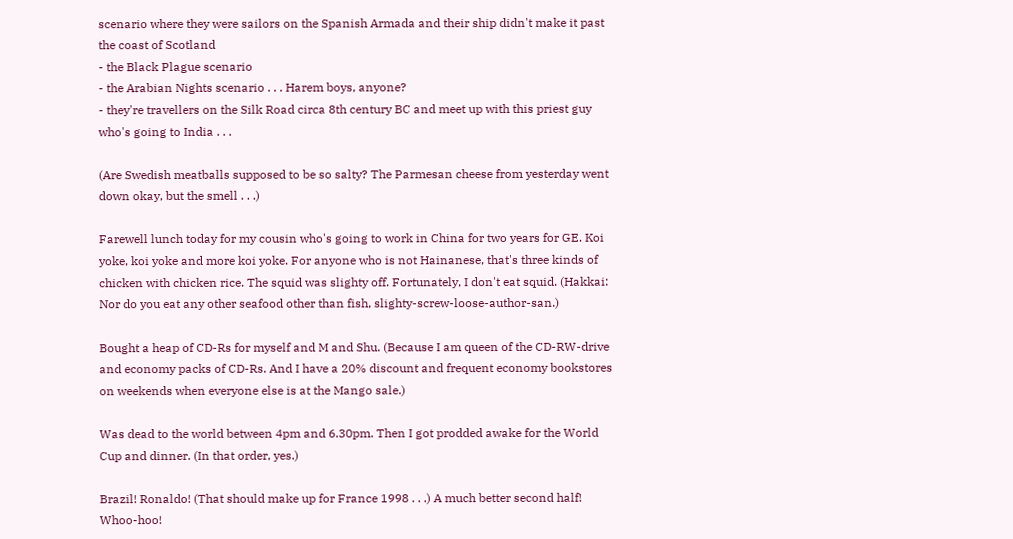scenario where they were sailors on the Spanish Armada and their ship didn't make it past the coast of Scotland
- the Black Plague scenario
- the Arabian Nights scenario . . . Harem boys, anyone?
- they're travellers on the Silk Road circa 8th century BC and meet up with this priest guy who's going to India . . .

(Are Swedish meatballs supposed to be so salty? The Parmesan cheese from yesterday went down okay, but the smell . . .)

Farewell lunch today for my cousin who's going to work in China for two years for GE. Koi yoke, koi yoke and more koi yoke. For anyone who is not Hainanese, that's three kinds of chicken with chicken rice. The squid was slighty off. Fortunately, I don't eat squid. (Hakkai: Nor do you eat any other seafood other than fish, slighty-screw-loose-author-san.)

Bought a heap of CD-Rs for myself and M and Shu. (Because I am queen of the CD-RW-drive and economy packs of CD-Rs. And I have a 20% discount and frequent economy bookstores on weekends when everyone else is at the Mango sale.)

Was dead to the world between 4pm and 6.30pm. Then I got prodded awake for the World Cup and dinner. (In that order, yes.)

Brazil! Ronaldo! (That should make up for France 1998 . . .) A much better second half! Whoo-hoo!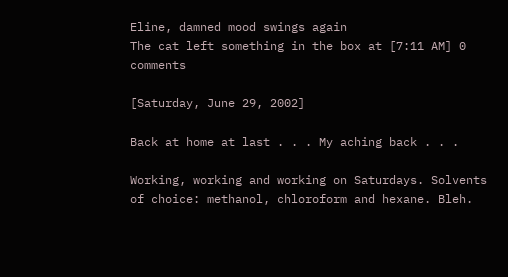Eline, damned mood swings again
The cat left something in the box at [7:11 AM] 0 comments

[Saturday, June 29, 2002]

Back at home at last . . . My aching back . . .

Working, working and working on Saturdays. Solvents of choice: methanol, chloroform and hexane. Bleh.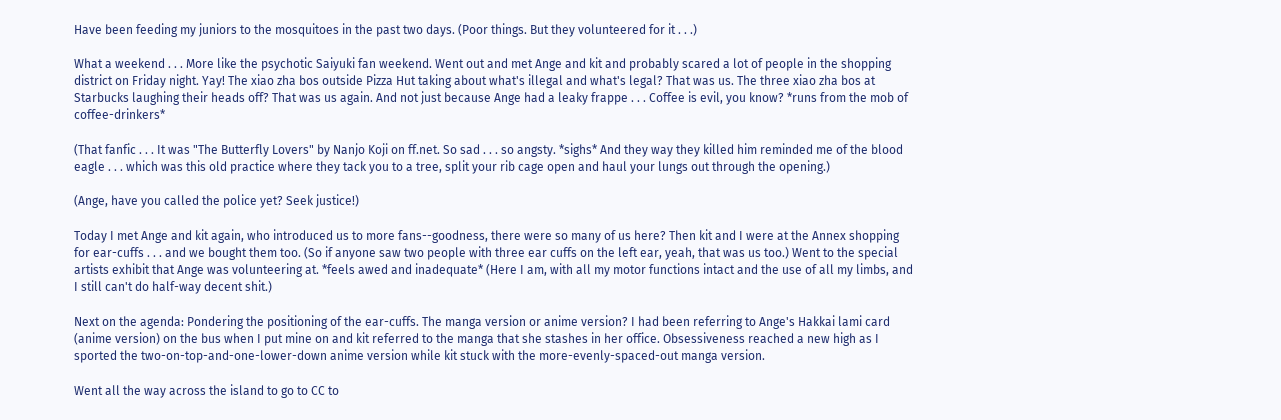Have been feeding my juniors to the mosquitoes in the past two days. (Poor things. But they volunteered for it . . .)

What a weekend . . . More like the psychotic Saiyuki fan weekend. Went out and met Ange and kit and probably scared a lot of people in the shopping district on Friday night. Yay! The xiao zha bos outside Pizza Hut taking about what's illegal and what's legal? That was us. The three xiao zha bos at Starbucks laughing their heads off? That was us again. And not just because Ange had a leaky frappe . . . Coffee is evil, you know? *runs from the mob of coffee-drinkers*

(That fanfic . . . It was "The Butterfly Lovers" by Nanjo Koji on ff.net. So sad . . . so angsty. *sighs* And they way they killed him reminded me of the blood eagle . . . which was this old practice where they tack you to a tree, split your rib cage open and haul your lungs out through the opening.)

(Ange, have you called the police yet? Seek justice!)

Today I met Ange and kit again, who introduced us to more fans--goodness, there were so many of us here? Then kit and I were at the Annex shopping for ear-cuffs . . . and we bought them too. (So if anyone saw two people with three ear cuffs on the left ear, yeah, that was us too.) Went to the special artists exhibit that Ange was volunteering at. *feels awed and inadequate* (Here I am, with all my motor functions intact and the use of all my limbs, and I still can't do half-way decent shit.)

Next on the agenda: Pondering the positioning of the ear-cuffs. The manga version or anime version? I had been referring to Ange's Hakkai lami card (anime version) on the bus when I put mine on and kit referred to the manga that she stashes in her office. Obsessiveness reached a new high as I sported the two-on-top-and-one-lower-down anime version while kit stuck with the more-evenly-spaced-out manga version.

Went all the way across the island to go to CC to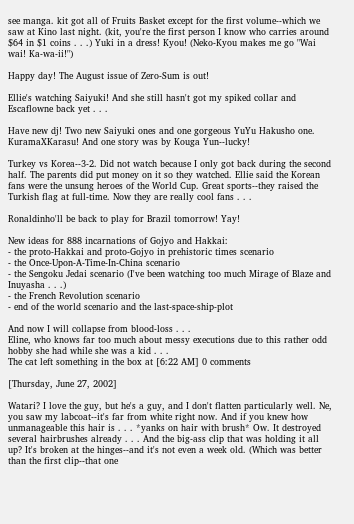see manga. kit got all of Fruits Basket except for the first volume--which we saw at Kino last night. (kit, you're the first person I know who carries around $64 in $1 coins . . .) Yuki in a dress! Kyou! (Neko-Kyou makes me go "Wai wai! Ka-wa-ii!")

Happy day! The August issue of Zero-Sum is out!

Ellie's watching Saiyuki! And she still hasn't got my spiked collar and Escaflowne back yet . . .

Have new dj! Two new Saiyuki ones and one gorgeous YuYu Hakusho one. KuramaXKarasu! And one story was by Kouga Yun--lucky!

Turkey vs Korea--3-2. Did not watch because I only got back during the second half. The parents did put money on it so they watched. Ellie said the Korean fans were the unsung heroes of the World Cup. Great sports--they raised the Turkish flag at full-time. Now they are really cool fans . . .

Ronaldinho'll be back to play for Brazil tomorrow! Yay!

New ideas for 888 incarnations of Gojyo and Hakkai:
- the proto-Hakkai and proto-Gojyo in prehistoric times scenario
- the Once-Upon-A-Time-In-China scenario
- the Sengoku Jedai scenario (I've been watching too much Mirage of Blaze and Inuyasha . . .)
- the French Revolution scenario
- end of the world scenario and the last-space-ship-plot

And now I will collapse from blood-loss . . .
Eline, who knows far too much about messy executions due to this rather odd hobby she had while she was a kid . . .
The cat left something in the box at [6:22 AM] 0 comments

[Thursday, June 27, 2002]

Watari? I love the guy, but he's a guy, and I don't flatten particularly well. Ne, you saw my labcoat--it's far from white right now. And if you knew how unmanageable this hair is . . . *yanks on hair with brush* Ow. It destroyed several hairbrushes already . . . And the big-ass clip that was holding it all up? It's broken at the hinges--and it's not even a week old. (Which was better than the first clip--that one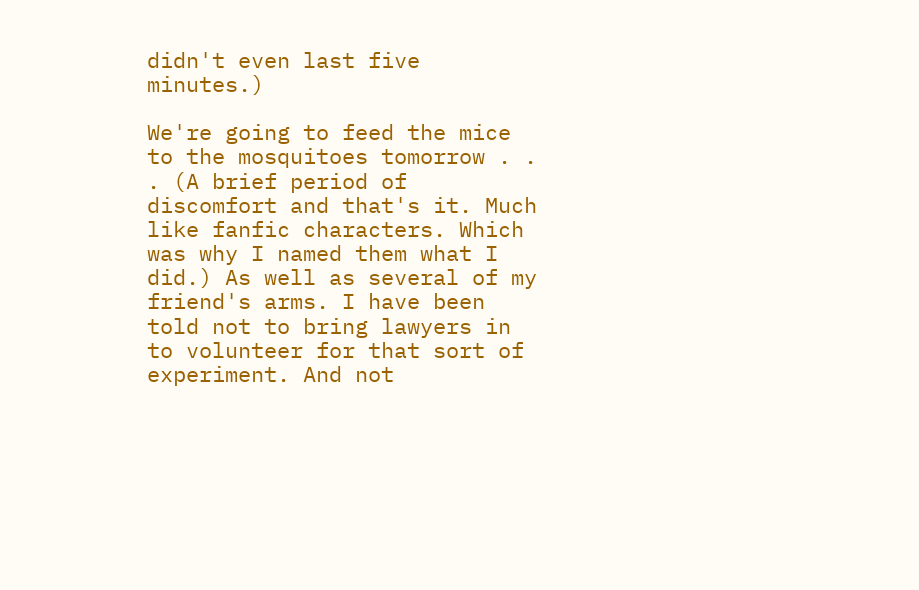didn't even last five minutes.)

We're going to feed the mice to the mosquitoes tomorrow . . . (A brief period of discomfort and that's it. Much like fanfic characters. Which was why I named them what I did.) As well as several of my friend's arms. I have been told not to bring lawyers in to volunteer for that sort of experiment. And not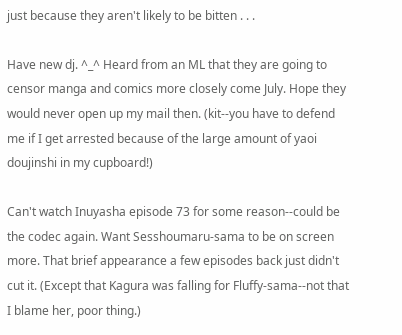just because they aren't likely to be bitten . . .

Have new dj. ^_^ Heard from an ML that they are going to censor manga and comics more closely come July. Hope they would never open up my mail then. (kit--you have to defend me if I get arrested because of the large amount of yaoi doujinshi in my cupboard!)

Can't watch Inuyasha episode 73 for some reason--could be the codec again. Want Sesshoumaru-sama to be on screen more. That brief appearance a few episodes back just didn't cut it. (Except that Kagura was falling for Fluffy-sama--not that I blame her, poor thing.)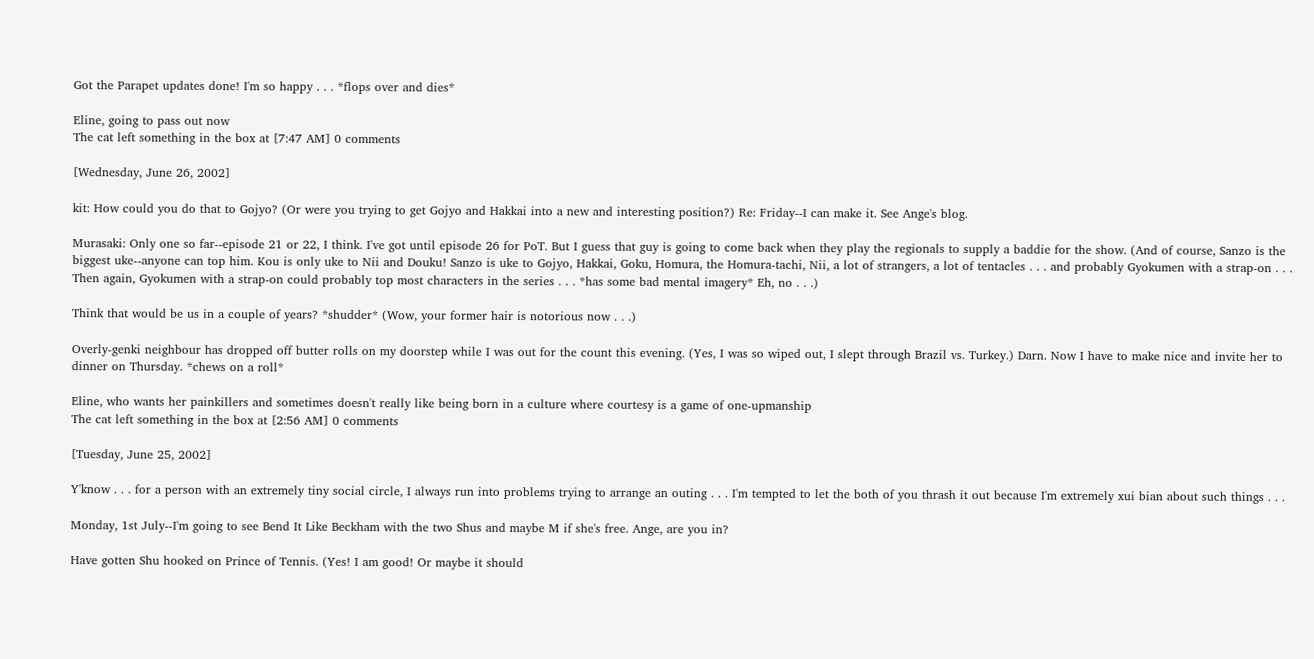Got the Parapet updates done! I'm so happy . . . *flops over and dies*

Eline, going to pass out now
The cat left something in the box at [7:47 AM] 0 comments

[Wednesday, June 26, 2002]

kit: How could you do that to Gojyo? (Or were you trying to get Gojyo and Hakkai into a new and interesting position?) Re: Friday--I can make it. See Ange's blog.

Murasaki: Only one so far--episode 21 or 22, I think. I've got until episode 26 for PoT. But I guess that guy is going to come back when they play the regionals to supply a baddie for the show. (And of course, Sanzo is the biggest uke--anyone can top him. Kou is only uke to Nii and Douku! Sanzo is uke to Gojyo, Hakkai, Goku, Homura, the Homura-tachi, Nii, a lot of strangers, a lot of tentacles . . . and probably Gyokumen with a strap-on . . . Then again, Gyokumen with a strap-on could probably top most characters in the series . . . *has some bad mental imagery* Eh, no . . .)

Think that would be us in a couple of years? *shudder* (Wow, your former hair is notorious now . . .)

Overly-genki neighbour has dropped off butter rolls on my doorstep while I was out for the count this evening. (Yes, I was so wiped out, I slept through Brazil vs. Turkey.) Darn. Now I have to make nice and invite her to dinner on Thursday. *chews on a roll*

Eline, who wants her painkillers and sometimes doesn't really like being born in a culture where courtesy is a game of one-upmanship
The cat left something in the box at [2:56 AM] 0 comments

[Tuesday, June 25, 2002]

Y'know . . . for a person with an extremely tiny social circle, I always run into problems trying to arrange an outing . . . I'm tempted to let the both of you thrash it out because I'm extremely xui bian about such things . . .

Monday, 1st July--I'm going to see Bend It Like Beckham with the two Shus and maybe M if she's free. Ange, are you in?

Have gotten Shu hooked on Prince of Tennis. (Yes! I am good! Or maybe it should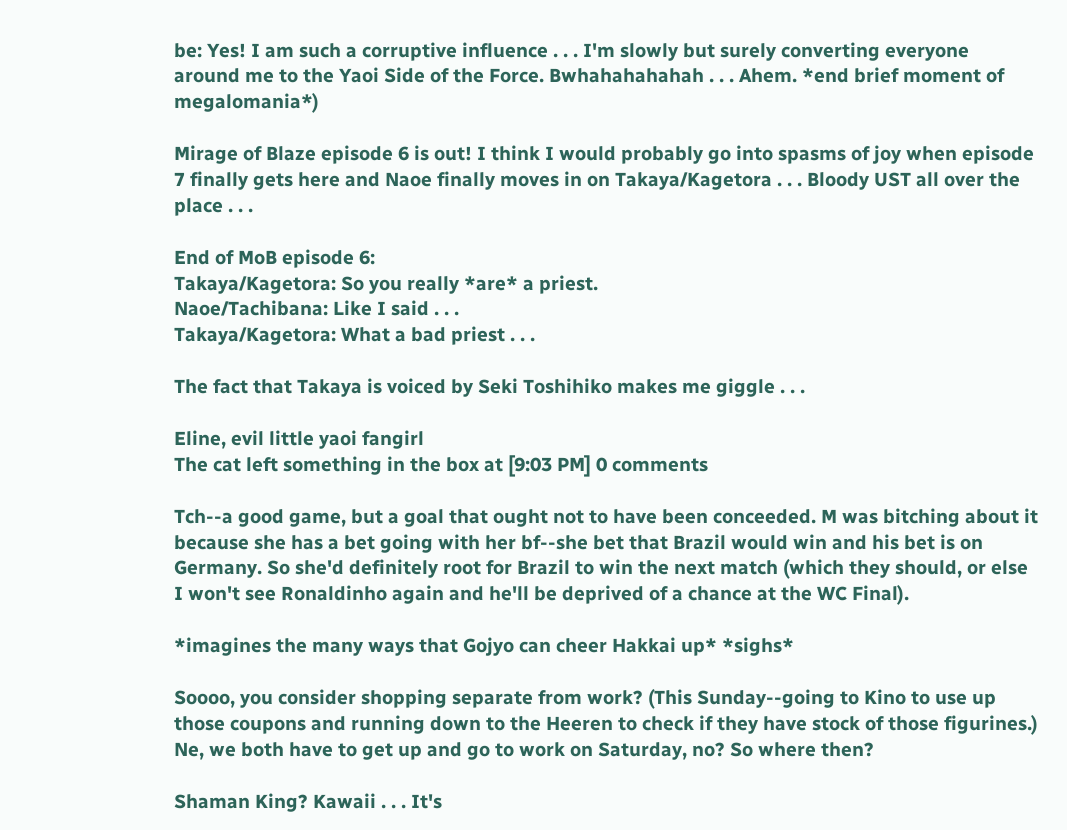be: Yes! I am such a corruptive influence . . . I'm slowly but surely converting everyone around me to the Yaoi Side of the Force. Bwhahahahahah . . . Ahem. *end brief moment of megalomania*)

Mirage of Blaze episode 6 is out! I think I would probably go into spasms of joy when episode 7 finally gets here and Naoe finally moves in on Takaya/Kagetora . . . Bloody UST all over the place . . .

End of MoB episode 6:
Takaya/Kagetora: So you really *are* a priest.
Naoe/Tachibana: Like I said . . .
Takaya/Kagetora: What a bad priest . . .

The fact that Takaya is voiced by Seki Toshihiko makes me giggle . . .

Eline, evil little yaoi fangirl
The cat left something in the box at [9:03 PM] 0 comments

Tch--a good game, but a goal that ought not to have been conceeded. M was bitching about it because she has a bet going with her bf--she bet that Brazil would win and his bet is on Germany. So she'd definitely root for Brazil to win the next match (which they should, or else I won't see Ronaldinho again and he'll be deprived of a chance at the WC Final).

*imagines the many ways that Gojyo can cheer Hakkai up* *sighs*

Soooo, you consider shopping separate from work? (This Sunday--going to Kino to use up those coupons and running down to the Heeren to check if they have stock of those figurines.) Ne, we both have to get up and go to work on Saturday, no? So where then?

Shaman King? Kawaii . . . It's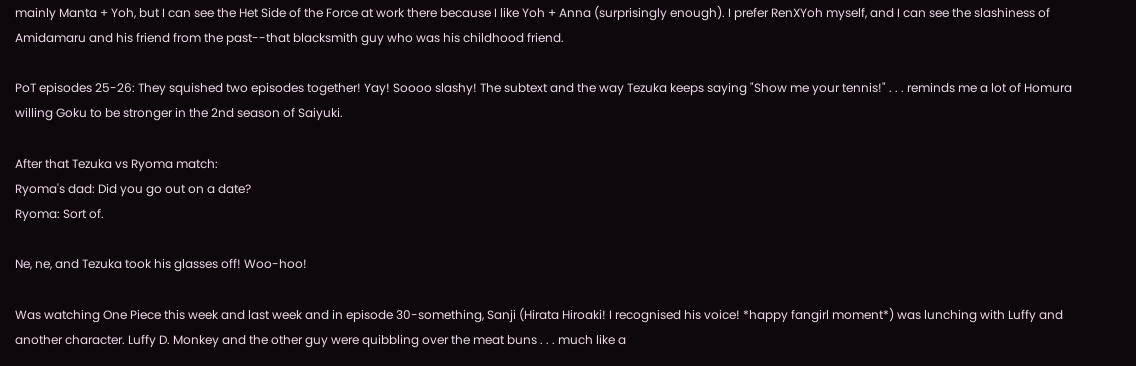mainly Manta + Yoh, but I can see the Het Side of the Force at work there because I like Yoh + Anna (surprisingly enough). I prefer RenXYoh myself, and I can see the slashiness of Amidamaru and his friend from the past--that blacksmith guy who was his childhood friend.

PoT episodes 25-26: They squished two episodes together! Yay! Soooo slashy! The subtext and the way Tezuka keeps saying "Show me your tennis!" . . . reminds me a lot of Homura willing Goku to be stronger in the 2nd season of Saiyuki.

After that Tezuka vs Ryoma match:
Ryoma's dad: Did you go out on a date?
Ryoma: Sort of.

Ne, ne, and Tezuka took his glasses off! Woo-hoo!

Was watching One Piece this week and last week and in episode 30-something, Sanji (Hirata Hiroaki! I recognised his voice! *happy fangirl moment*) was lunching with Luffy and another character. Luffy D. Monkey and the other guy were quibbling over the meat buns . . . much like a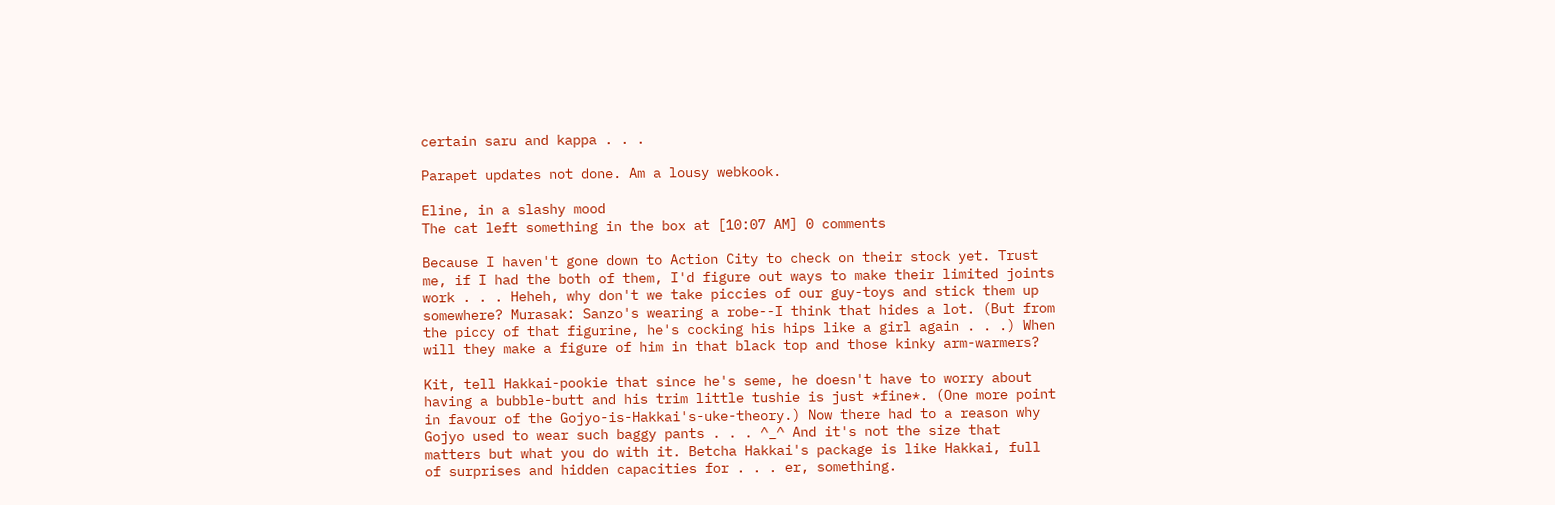certain saru and kappa . . .

Parapet updates not done. Am a lousy webkook.

Eline, in a slashy mood
The cat left something in the box at [10:07 AM] 0 comments

Because I haven't gone down to Action City to check on their stock yet. Trust me, if I had the both of them, I'd figure out ways to make their limited joints work . . . Heheh, why don't we take piccies of our guy-toys and stick them up somewhere? Murasak: Sanzo's wearing a robe--I think that hides a lot. (But from the piccy of that figurine, he's cocking his hips like a girl again . . .) When will they make a figure of him in that black top and those kinky arm-warmers?

Kit, tell Hakkai-pookie that since he's seme, he doesn't have to worry about having a bubble-butt and his trim little tushie is just *fine*. (One more point in favour of the Gojyo-is-Hakkai's-uke-theory.) Now there had to a reason why Gojyo used to wear such baggy pants . . . ^_^ And it's not the size that matters but what you do with it. Betcha Hakkai's package is like Hakkai, full of surprises and hidden capacities for . . . er, something.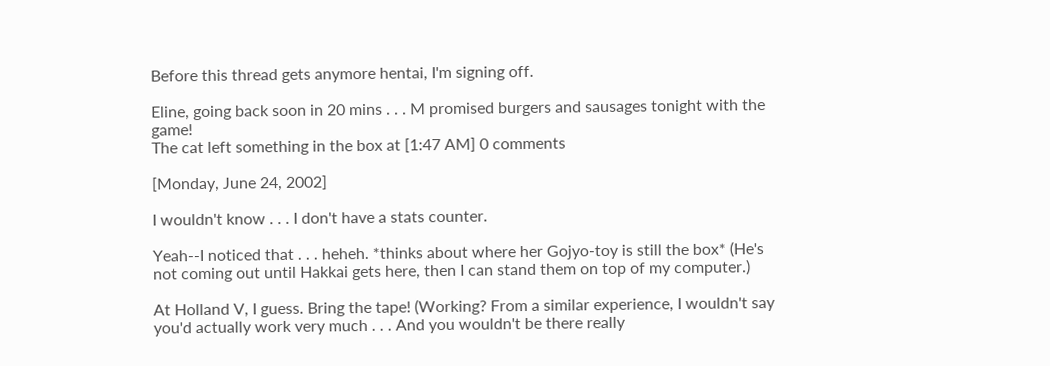Before this thread gets anymore hentai, I'm signing off.

Eline, going back soon in 20 mins . . . M promised burgers and sausages tonight with the game!
The cat left something in the box at [1:47 AM] 0 comments

[Monday, June 24, 2002]

I wouldn't know . . . I don't have a stats counter.

Yeah--I noticed that . . . heheh. *thinks about where her Gojyo-toy is still the box* (He's not coming out until Hakkai gets here, then I can stand them on top of my computer.)

At Holland V, I guess. Bring the tape! (Working? From a similar experience, I wouldn't say you'd actually work very much . . . And you wouldn't be there really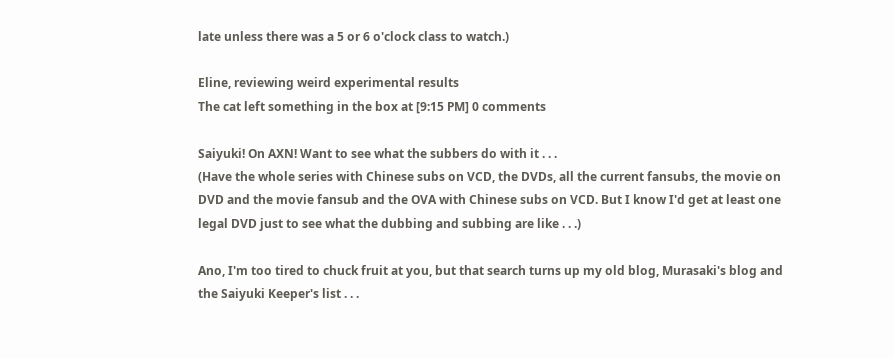late unless there was a 5 or 6 o'clock class to watch.)

Eline, reviewing weird experimental results
The cat left something in the box at [9:15 PM] 0 comments

Saiyuki! On AXN! Want to see what the subbers do with it . . .
(Have the whole series with Chinese subs on VCD, the DVDs, all the current fansubs, the movie on DVD and the movie fansub and the OVA with Chinese subs on VCD. But I know I'd get at least one legal DVD just to see what the dubbing and subbing are like . . .)

Ano, I'm too tired to chuck fruit at you, but that search turns up my old blog, Murasaki's blog and the Saiyuki Keeper's list . . .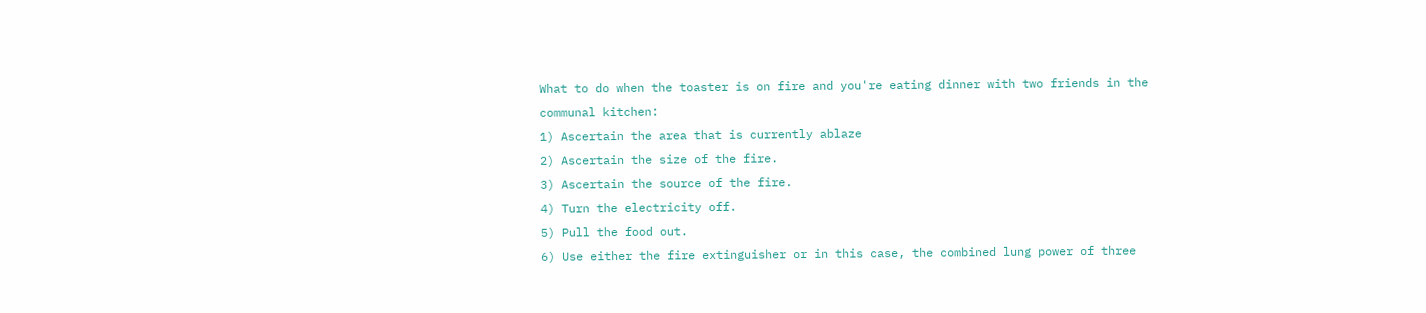What to do when the toaster is on fire and you're eating dinner with two friends in the communal kitchen:
1) Ascertain the area that is currently ablaze
2) Ascertain the size of the fire.
3) Ascertain the source of the fire.
4) Turn the electricity off.
5) Pull the food out.
6) Use either the fire extinguisher or in this case, the combined lung power of three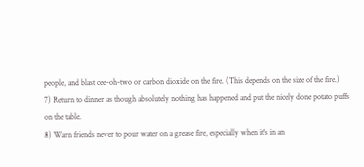people, and blast cee-oh-two or carbon dioxide on the fire. (This depends on the size of the fire.)
7) Return to dinner as though absolutely nothing has happened and put the nicely done potato puffs on the table.
8) Warn friends never to pour water on a grease fire, especially when it's in an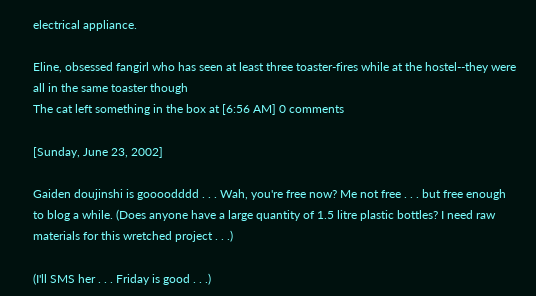electrical appliance.

Eline, obsessed fangirl who has seen at least three toaster-fires while at the hostel--they were all in the same toaster though
The cat left something in the box at [6:56 AM] 0 comments

[Sunday, June 23, 2002]

Gaiden doujinshi is goooodddd . . . Wah, you're free now? Me not free . . . but free enough to blog a while. (Does anyone have a large quantity of 1.5 litre plastic bottles? I need raw materials for this wretched project . . .)

(I'll SMS her . . . Friday is good . . .)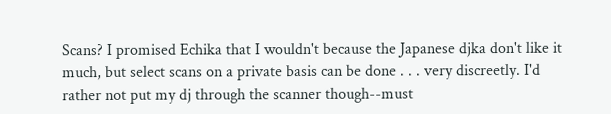Scans? I promised Echika that I wouldn't because the Japanese djka don't like it much, but select scans on a private basis can be done . . . very discreetly. I'd rather not put my dj through the scanner though--must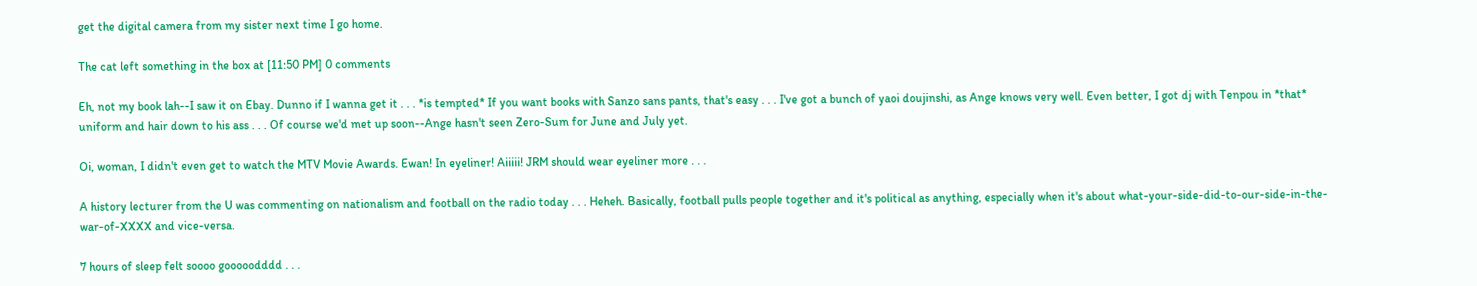get the digital camera from my sister next time I go home.

The cat left something in the box at [11:50 PM] 0 comments

Eh, not my book lah--I saw it on Ebay. Dunno if I wanna get it . . . *is tempted* If you want books with Sanzo sans pants, that's easy . . . I've got a bunch of yaoi doujinshi, as Ange knows very well. Even better, I got dj with Tenpou in *that* uniform and hair down to his ass . . . Of course we'd met up soon--Ange hasn't seen Zero-Sum for June and July yet.

Oi, woman, I didn't even get to watch the MTV Movie Awards. Ewan! In eyeliner! Aiiiii! JRM should wear eyeliner more . . .

A history lecturer from the U was commenting on nationalism and football on the radio today . . . Heheh. Basically, football pulls people together and it's political as anything, especially when it's about what-your-side-did-to-our-side-in-the-war-of-XXXX and vice-versa.

7 hours of sleep felt soooo gooooodddd . . .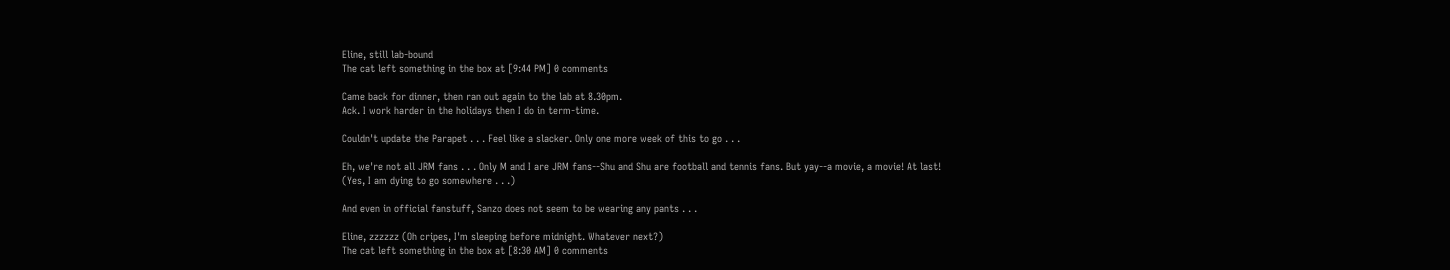Eline, still lab-bound
The cat left something in the box at [9:44 PM] 0 comments

Came back for dinner, then ran out again to the lab at 8.30pm.
Ack. I work harder in the holidays then I do in term-time.

Couldn't update the Parapet . . . Feel like a slacker. Only one more week of this to go . . .

Eh, we're not all JRM fans . . . Only M and I are JRM fans--Shu and Shu are football and tennis fans. But yay--a movie, a movie! At last! (Yes, I am dying to go somewhere . . .)

And even in official fanstuff, Sanzo does not seem to be wearing any pants . . .

Eline, zzzzzz (Oh cripes, I'm sleeping before midnight. Whatever next?)
The cat left something in the box at [8:30 AM] 0 comments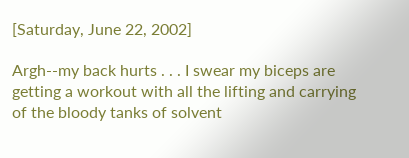[Saturday, June 22, 2002]

Argh--my back hurts . . . I swear my biceps are getting a workout with all the lifting and carrying of the bloody tanks of solvent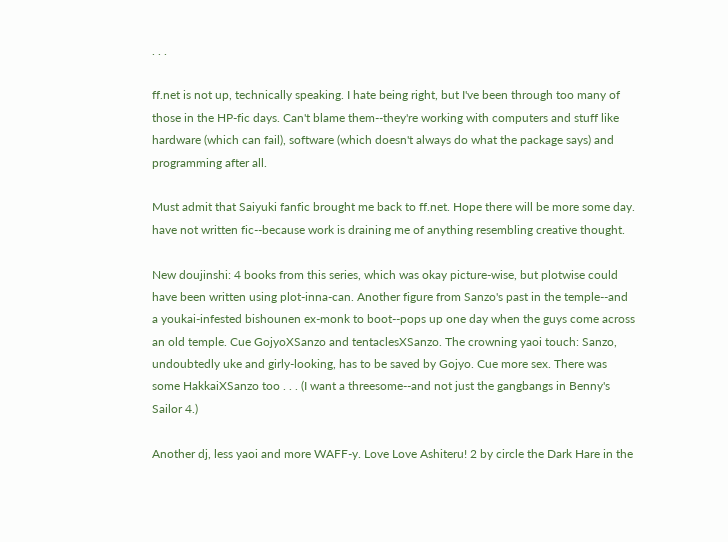. . .

ff.net is not up, technically speaking. I hate being right, but I've been through too many of those in the HP-fic days. Can't blame them--they're working with computers and stuff like hardware (which can fail), software (which doesn't always do what the package says) and programming after all.

Must admit that Saiyuki fanfic brought me back to ff.net. Hope there will be more some day. have not written fic--because work is draining me of anything resembling creative thought.

New doujinshi: 4 books from this series, which was okay picture-wise, but plotwise could have been written using plot-inna-can. Another figure from Sanzo's past in the temple--and a youkai-infested bishounen ex-monk to boot--pops up one day when the guys come across an old temple. Cue GojyoXSanzo and tentaclesXSanzo. The crowning yaoi touch: Sanzo, undoubtedly uke and girly-looking, has to be saved by Gojyo. Cue more sex. There was some HakkaiXSanzo too . . . (I want a threesome--and not just the gangbangs in Benny's Sailor 4.)

Another dj, less yaoi and more WAFF-y. Love Love Ashiteru! 2 by circle the Dark Hare in the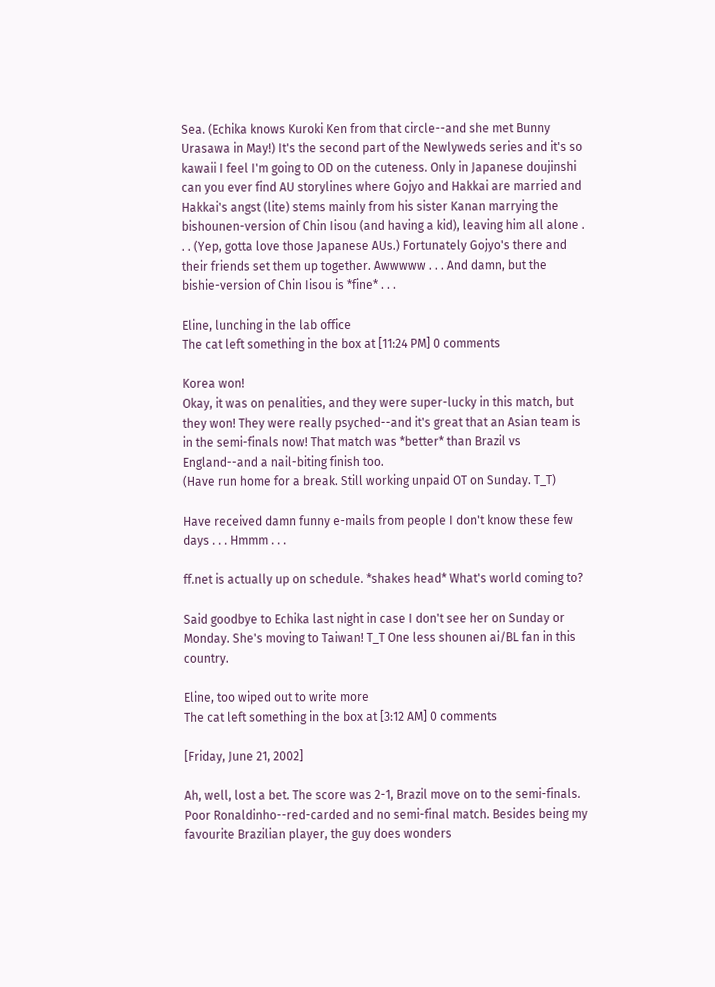Sea. (Echika knows Kuroki Ken from that circle--and she met Bunny Urasawa in May!) It's the second part of the Newlyweds series and it's so kawaii I feel I'm going to OD on the cuteness. Only in Japanese doujinshi can you ever find AU storylines where Gojyo and Hakkai are married and Hakkai's angst (lite) stems mainly from his sister Kanan marrying the bishounen-version of Chin Iisou (and having a kid), leaving him all alone . . . (Yep, gotta love those Japanese AUs.) Fortunately Gojyo's there and their friends set them up together. Awwwww . . . And damn, but the bishie-version of Chin Iisou is *fine* . . .

Eline, lunching in the lab office
The cat left something in the box at [11:24 PM] 0 comments

Korea won!
Okay, it was on penalities, and they were super-lucky in this match, but they won! They were really psyched--and it's great that an Asian team is in the semi-finals now! That match was *better* than Brazil vs England--and a nail-biting finish too.
(Have run home for a break. Still working unpaid OT on Sunday. T_T)

Have received damn funny e-mails from people I don't know these few days . . . Hmmm . . .

ff.net is actually up on schedule. *shakes head* What's world coming to?

Said goodbye to Echika last night in case I don't see her on Sunday or Monday. She's moving to Taiwan! T_T One less shounen ai/BL fan in this country.

Eline, too wiped out to write more
The cat left something in the box at [3:12 AM] 0 comments

[Friday, June 21, 2002]

Ah, well, lost a bet. The score was 2-1, Brazil move on to the semi-finals.
Poor Ronaldinho--red-carded and no semi-final match. Besides being my favourite Brazilian player, the guy does wonders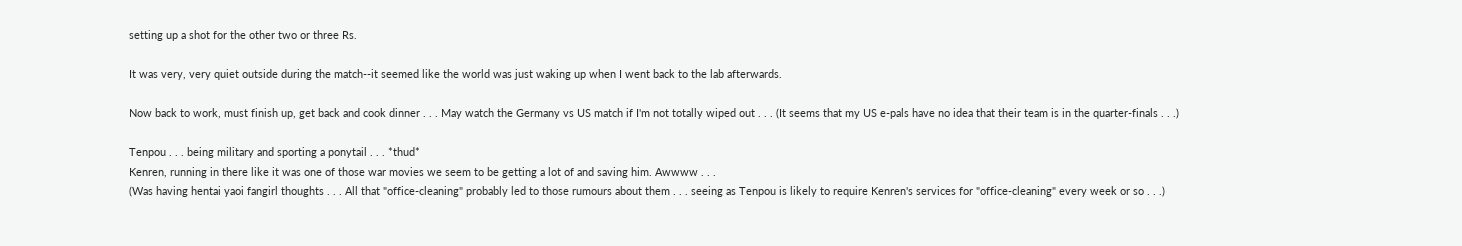setting up a shot for the other two or three Rs.

It was very, very quiet outside during the match--it seemed like the world was just waking up when I went back to the lab afterwards.

Now back to work, must finish up, get back and cook dinner . . . May watch the Germany vs US match if I'm not totally wiped out . . . (It seems that my US e-pals have no idea that their team is in the quarter-finals . . .)

Tenpou . . . being military and sporting a ponytail . . . *thud*
Kenren, running in there like it was one of those war movies we seem to be getting a lot of and saving him. Awwww . . .
(Was having hentai yaoi fangirl thoughts . . . All that "office-cleaning" probably led to those rumours about them . . . seeing as Tenpou is likely to require Kenren's services for "office-cleaning" every week or so . . .)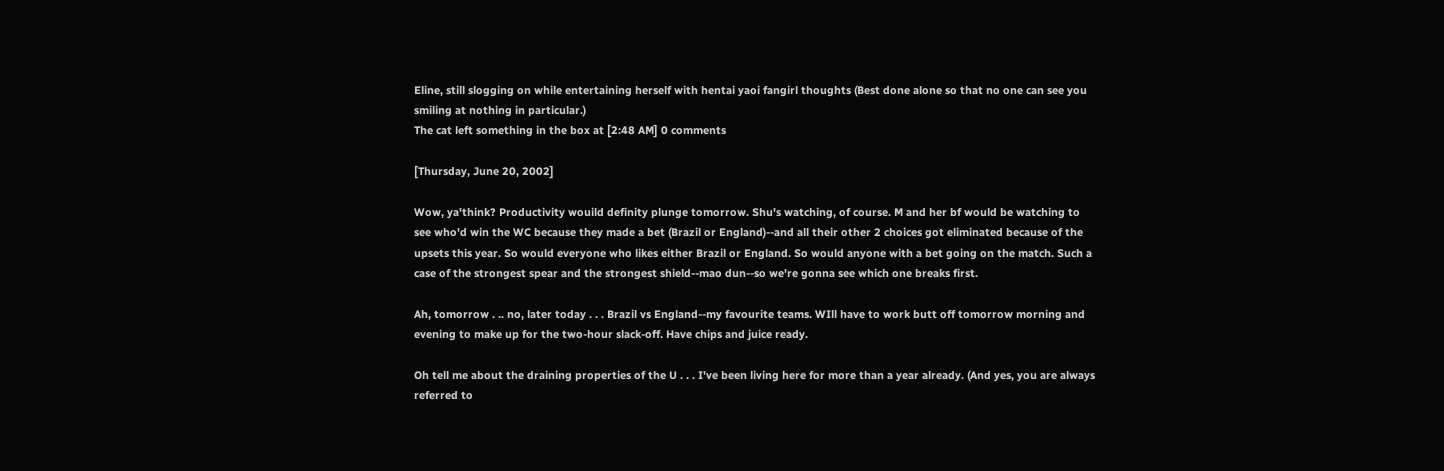Eline, still slogging on while entertaining herself with hentai yaoi fangirl thoughts (Best done alone so that no one can see you smiling at nothing in particular.)
The cat left something in the box at [2:48 AM] 0 comments

[Thursday, June 20, 2002]

Wow, ya'think? Productivity wouild definity plunge tomorrow. Shu's watching, of course. M and her bf would be watching to see who'd win the WC because they made a bet (Brazil or England)--and all their other 2 choices got eliminated because of the upsets this year. So would everyone who likes either Brazil or England. So would anyone with a bet going on the match. Such a case of the strongest spear and the strongest shield--mao dun--so we're gonna see which one breaks first.

Ah, tomorrow . .. no, later today . . . Brazil vs England--my favourite teams. WIll have to work butt off tomorrow morning and evening to make up for the two-hour slack-off. Have chips and juice ready.

Oh tell me about the draining properties of the U . . . I've been living here for more than a year already. (And yes, you are always referred to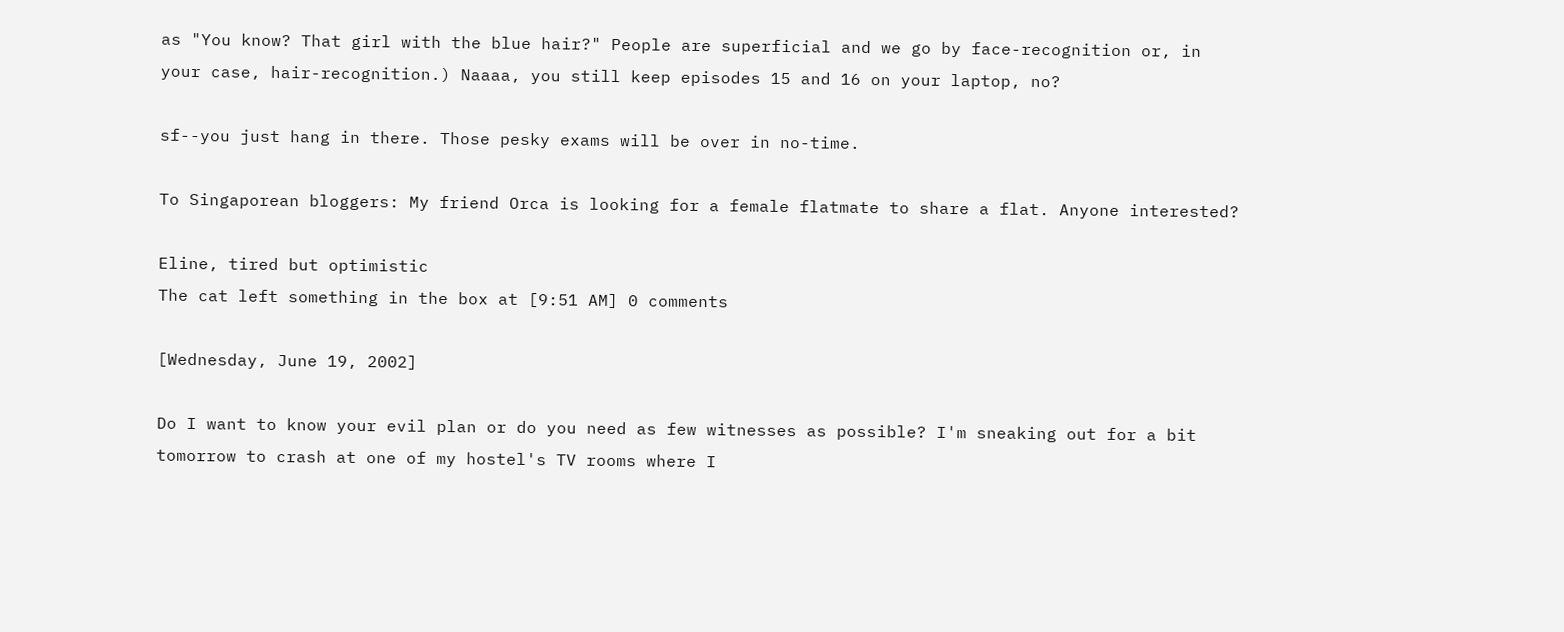as "You know? That girl with the blue hair?" People are superficial and we go by face-recognition or, in your case, hair-recognition.) Naaaa, you still keep episodes 15 and 16 on your laptop, no?

sf--you just hang in there. Those pesky exams will be over in no-time.

To Singaporean bloggers: My friend Orca is looking for a female flatmate to share a flat. Anyone interested?

Eline, tired but optimistic
The cat left something in the box at [9:51 AM] 0 comments

[Wednesday, June 19, 2002]

Do I want to know your evil plan or do you need as few witnesses as possible? I'm sneaking out for a bit tomorrow to crash at one of my hostel's TV rooms where I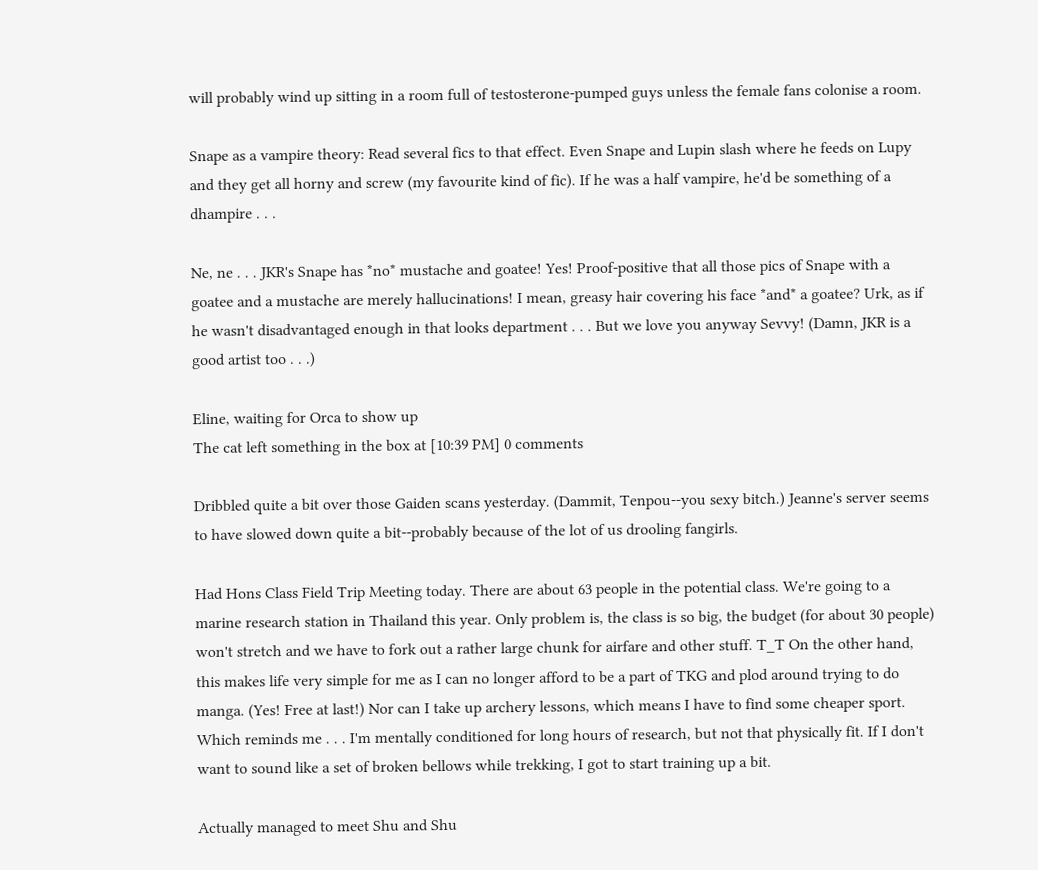will probably wind up sitting in a room full of testosterone-pumped guys unless the female fans colonise a room.

Snape as a vampire theory: Read several fics to that effect. Even Snape and Lupin slash where he feeds on Lupy and they get all horny and screw (my favourite kind of fic). If he was a half vampire, he'd be something of a dhampire . . .

Ne, ne . . . JKR's Snape has *no* mustache and goatee! Yes! Proof-positive that all those pics of Snape with a goatee and a mustache are merely hallucinations! I mean, greasy hair covering his face *and* a goatee? Urk, as if he wasn't disadvantaged enough in that looks department . . . But we love you anyway Sevvy! (Damn, JKR is a good artist too . . .)

Eline, waiting for Orca to show up
The cat left something in the box at [10:39 PM] 0 comments

Dribbled quite a bit over those Gaiden scans yesterday. (Dammit, Tenpou--you sexy bitch.) Jeanne's server seems to have slowed down quite a bit--probably because of the lot of us drooling fangirls.

Had Hons Class Field Trip Meeting today. There are about 63 people in the potential class. We're going to a marine research station in Thailand this year. Only problem is, the class is so big, the budget (for about 30 people) won't stretch and we have to fork out a rather large chunk for airfare and other stuff. T_T On the other hand, this makes life very simple for me as I can no longer afford to be a part of TKG and plod around trying to do manga. (Yes! Free at last!) Nor can I take up archery lessons, which means I have to find some cheaper sport. Which reminds me . . . I'm mentally conditioned for long hours of research, but not that physically fit. If I don't want to sound like a set of broken bellows while trekking, I got to start training up a bit.

Actually managed to meet Shu and Shu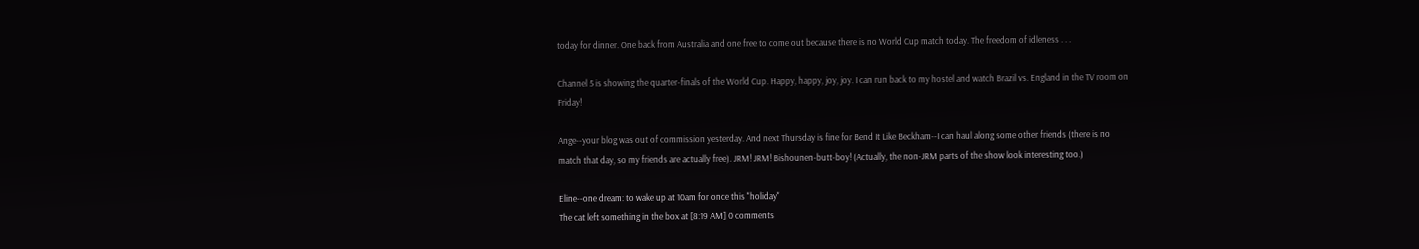today for dinner. One back from Australia and one free to come out because there is no World Cup match today. The freedom of idleness . . .

Channel 5 is showing the quarter-finals of the World Cup. Happy, happy, joy, joy. I can run back to my hostel and watch Brazil vs. England in the TV room on Friday!

Ange--your blog was out of commission yesterday. And next Thursday is fine for Bend It Like Beckham--I can haul along some other friends (there is no match that day, so my friends are actually free). JRM! JRM! Bishounen-butt-boy! (Actually, the non-JRM parts of the show look interesting too.)

Eline--one dream: to wake up at 10am for once this "holiday"
The cat left something in the box at [8:19 AM] 0 comments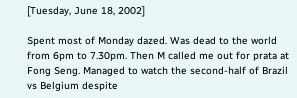[Tuesday, June 18, 2002]

Spent most of Monday dazed. Was dead to the world from 6pm to 7.30pm. Then M called me out for prata at Fong Seng. Managed to watch the second-half of Brazil vs Belgium despite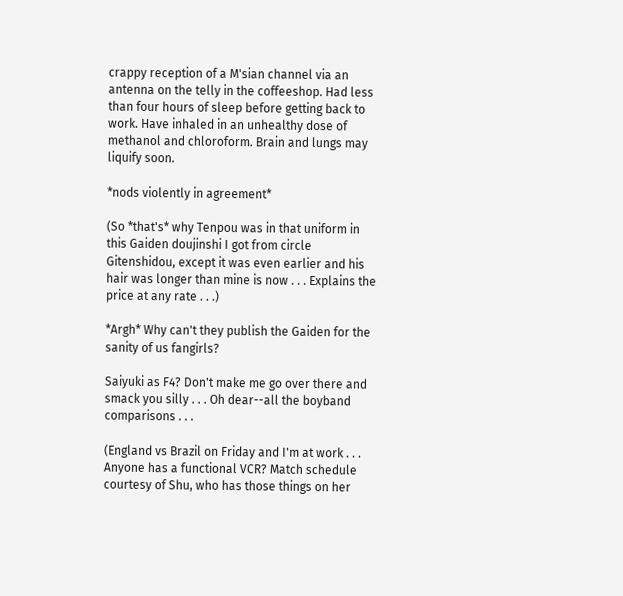crappy reception of a M'sian channel via an antenna on the telly in the coffeeshop. Had less than four hours of sleep before getting back to work. Have inhaled in an unhealthy dose of methanol and chloroform. Brain and lungs may liquify soon.

*nods violently in agreement*

(So *that's* why Tenpou was in that uniform in this Gaiden doujinshi I got from circle Gitenshidou, except it was even earlier and his hair was longer than mine is now . . . Explains the price at any rate . . .)

*Argh* Why can't they publish the Gaiden for the sanity of us fangirls?

Saiyuki as F4? Don't make me go over there and smack you silly . . . Oh dear--all the boyband comparisons . . .

(England vs Brazil on Friday and I'm at work . . . Anyone has a functional VCR? Match schedule courtesy of Shu, who has those things on her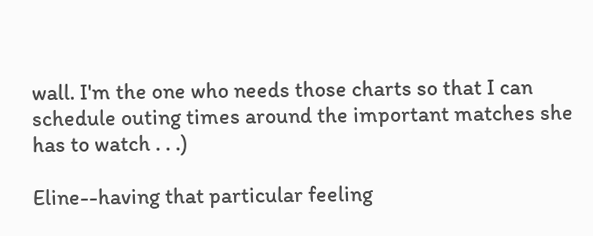wall. I'm the one who needs those charts so that I can schedule outing times around the important matches she has to watch . . .)

Eline--having that particular feeling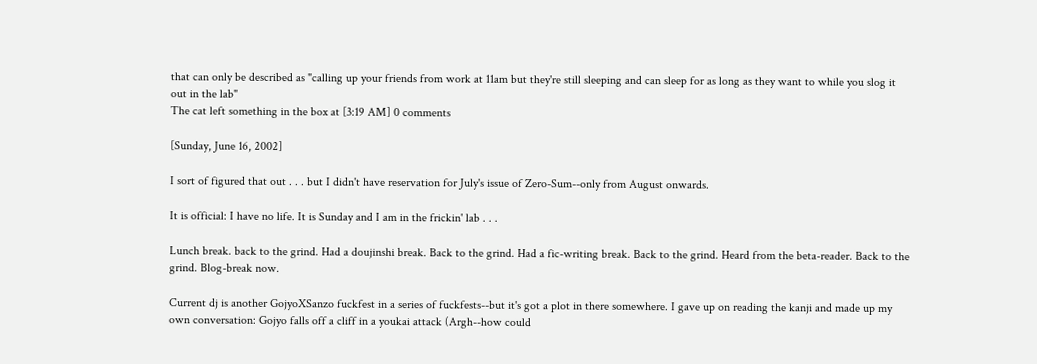that can only be described as "calling up your friends from work at 11am but they're still sleeping and can sleep for as long as they want to while you slog it out in the lab"
The cat left something in the box at [3:19 AM] 0 comments

[Sunday, June 16, 2002]

I sort of figured that out . . . but I didn't have reservation for July's issue of Zero-Sum--only from August onwards.

It is official: I have no life. It is Sunday and I am in the frickin' lab . . .

Lunch break. back to the grind. Had a doujinshi break. Back to the grind. Had a fic-writing break. Back to the grind. Heard from the beta-reader. Back to the grind. Blog-break now.

Current dj is another GojyoXSanzo fuckfest in a series of fuckfests--but it's got a plot in there somewhere. I gave up on reading the kanji and made up my own conversation: Gojyo falls off a cliff in a youkai attack (Argh--how could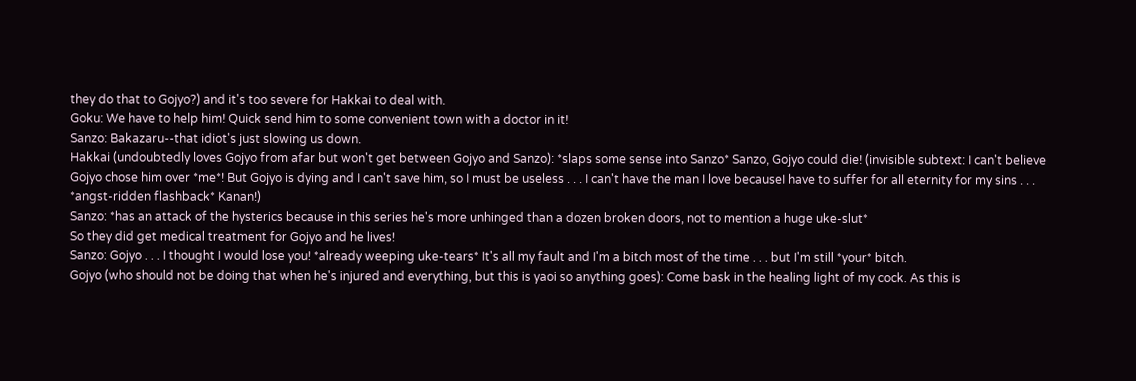they do that to Gojyo?) and it's too severe for Hakkai to deal with.
Goku: We have to help him! Quick send him to some convenient town with a doctor in it!
Sanzo: Bakazaru--that idiot's just slowing us down.
Hakkai (undoubtedly loves Gojyo from afar but won't get between Gojyo and Sanzo): *slaps some sense into Sanzo* Sanzo, Gojyo could die! (invisible subtext: I can't believe Gojyo chose him over *me*! But Gojyo is dying and I can't save him, so I must be useless . . . I can't have the man I love becauseI have to suffer for all eternity for my sins . . . *angst-ridden flashback* Kanan!)
Sanzo: *has an attack of the hysterics because in this series he's more unhinged than a dozen broken doors, not to mention a huge uke-slut*
So they did get medical treatment for Gojyo and he lives!
Sanzo: Gojyo . . . I thought I would lose you! *already weeping uke-tears* It's all my fault and I'm a bitch most of the time . . . but I'm still *your* bitch.
Gojyo (who should not be doing that when he's injured and everything, but this is yaoi so anything goes): Come bask in the healing light of my cock. As this is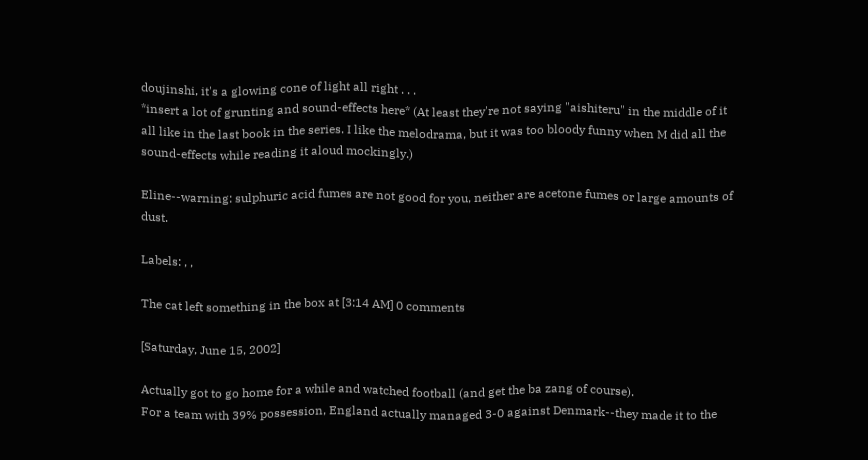doujinshi, it's a glowing cone of light all right . . .
*insert a lot of grunting and sound-effects here* (At least they're not saying "aishiteru" in the middle of it all like in the last book in the series. I like the melodrama, but it was too bloody funny when M did all the sound-effects while reading it aloud mockingly.)

Eline--warning: sulphuric acid fumes are not good for you, neither are acetone fumes or large amounts of dust.

Labels: , ,

The cat left something in the box at [3:14 AM] 0 comments

[Saturday, June 15, 2002]

Actually got to go home for a while and watched football (and get the ba zang of course).
For a team with 39% possession, England actually managed 3-0 against Denmark--they made it to the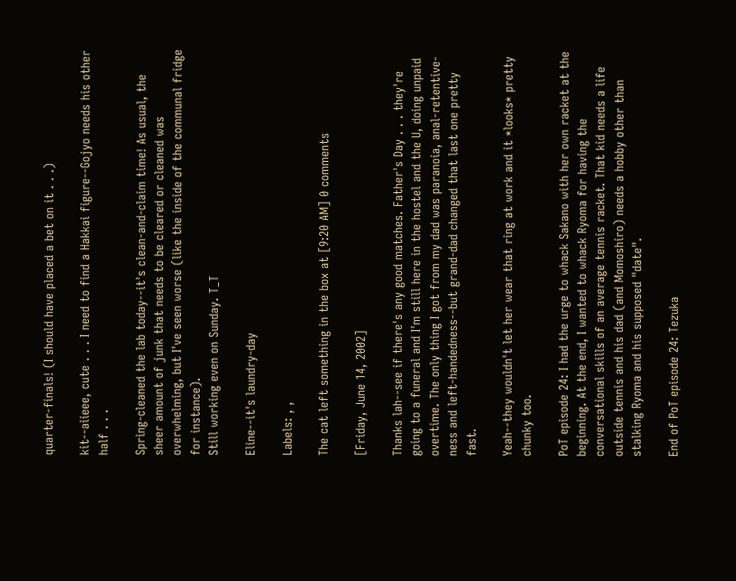quarter-finals! (I should have placed a bet on it . . .)

kit--aiieee, cute . . . I need to find a Hakkai figure--Gojyo needs his other half . . .

Spring-cleaned the lab today--it's clean-and-claim time! As usual, the sheer amount of junk that needs to be cleared or cleaned was overwhelming, but I've seen worse (like the inside of the communal fridge for instance).
Still working even on Sunday. T_T

Eline--it's laundry-day

Labels: , ,

The cat left something in the box at [9:20 AM] 0 comments

[Friday, June 14, 2002]

Thanks lah--see if there's any good matches. Father's Day . . . they're going to a funeral and I'm still here in the hostel and the U, doing unpaid overtime. The only thing I got from my dad was paranoia, anal-retentive-ness and left-handedness--but grand-dad changed that last one pretty fast.

Yeah--they wouldn't let her wear that ring at work and it *looks* pretty chunky too.

PoT episode 24: I had the urge to whack Sakano with her own racket at the beginning. At the end, I wanted to whack Ryoma for having the conversational skills of an average tennis racket. That kid needs a life outside tennis and his dad (and Momoshiro) needs a hobby other than stalking Ryoma and his supposed "date".

End of PoT episode 24: Tezuka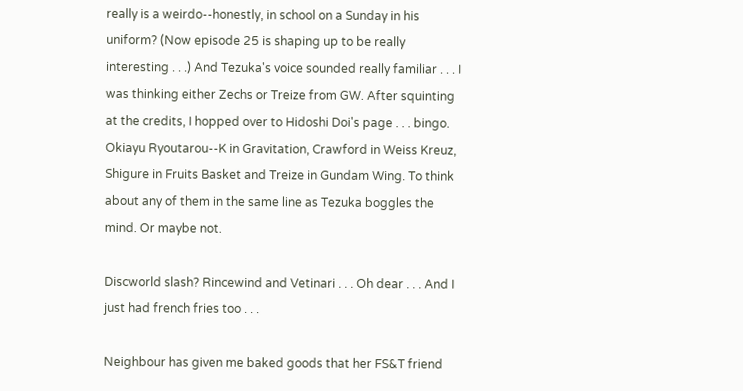really is a weirdo--honestly, in school on a Sunday in his uniform? (Now episode 25 is shaping up to be really interesting . . .) And Tezuka's voice sounded really familiar . . . I was thinking either Zechs or Treize from GW. After squinting at the credits, I hopped over to Hidoshi Doi's page . . . bingo.
Okiayu Ryoutarou--K in Gravitation, Crawford in Weiss Kreuz, Shigure in Fruits Basket and Treize in Gundam Wing. To think about any of them in the same line as Tezuka boggles the mind. Or maybe not.

Discworld slash? Rincewind and Vetinari . . . Oh dear . . . And I just had french fries too . . .

Neighbour has given me baked goods that her FS&T friend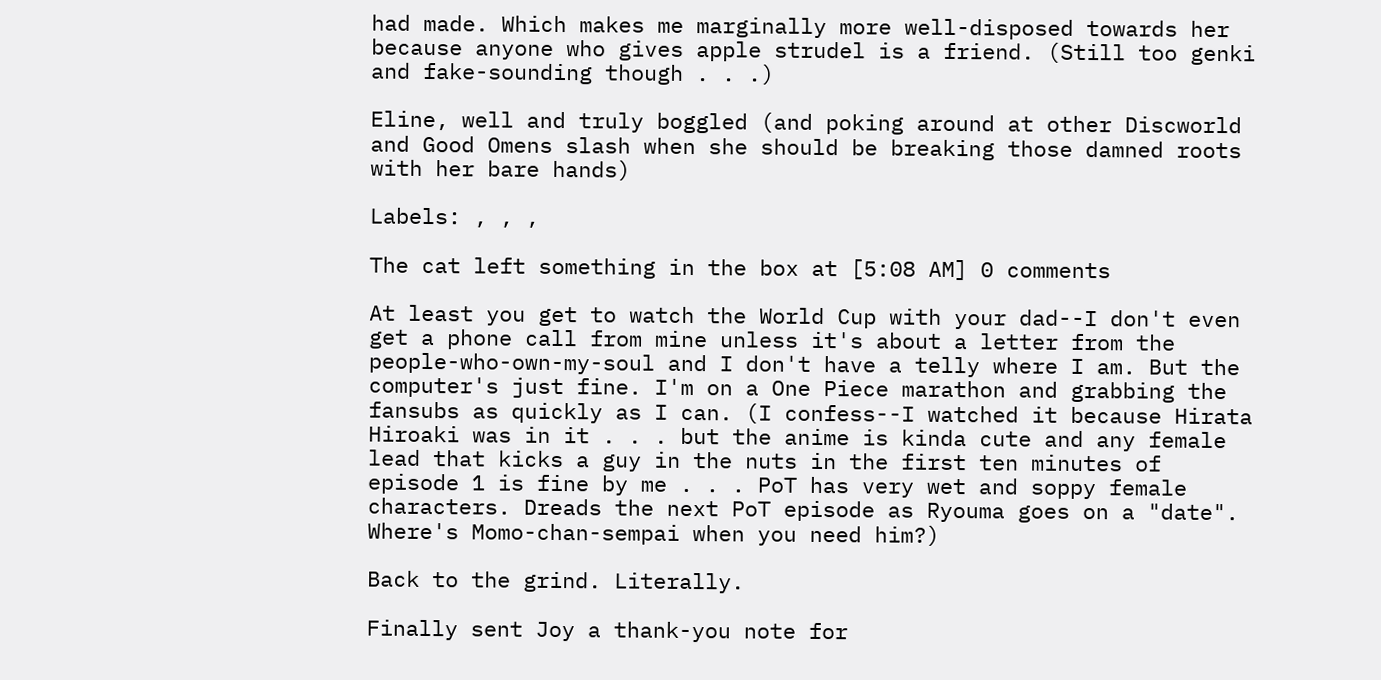had made. Which makes me marginally more well-disposed towards her because anyone who gives apple strudel is a friend. (Still too genki and fake-sounding though . . .)

Eline, well and truly boggled (and poking around at other Discworld and Good Omens slash when she should be breaking those damned roots with her bare hands)

Labels: , , ,

The cat left something in the box at [5:08 AM] 0 comments

At least you get to watch the World Cup with your dad--I don't even get a phone call from mine unless it's about a letter from the people-who-own-my-soul and I don't have a telly where I am. But the computer's just fine. I'm on a One Piece marathon and grabbing the fansubs as quickly as I can. (I confess--I watched it because Hirata Hiroaki was in it . . . but the anime is kinda cute and any female lead that kicks a guy in the nuts in the first ten minutes of episode 1 is fine by me . . . PoT has very wet and soppy female characters. Dreads the next PoT episode as Ryouma goes on a "date". Where's Momo-chan-sempai when you need him?)

Back to the grind. Literally.

Finally sent Joy a thank-you note for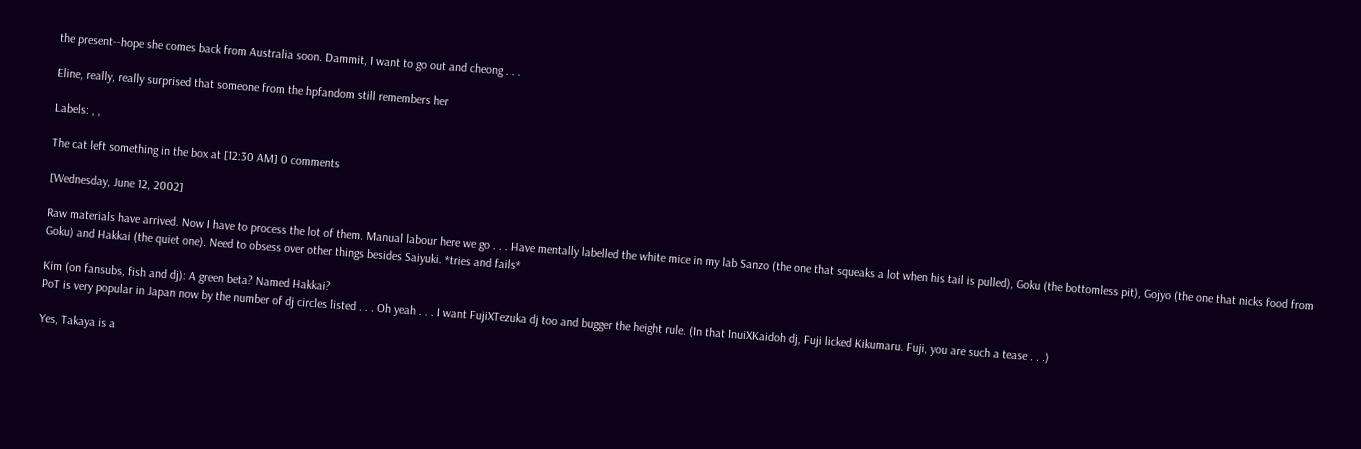the present--hope she comes back from Australia soon. Dammit, I want to go out and cheong . . .

Eline, really, really surprised that someone from the hpfandom still remembers her

Labels: , ,

The cat left something in the box at [12:30 AM] 0 comments

[Wednesday, June 12, 2002]

Raw materials have arrived. Now I have to process the lot of them. Manual labour here we go . . . Have mentally labelled the white mice in my lab Sanzo (the one that squeaks a lot when his tail is pulled), Goku (the bottomless pit), Gojyo (the one that nicks food from Goku) and Hakkai (the quiet one). Need to obsess over other things besides Saiyuki. *tries and fails*

Kim (on fansubs, fish and dj): A green beta? Named Hakkai?
PoT is very popular in Japan now by the number of dj circles listed . . . Oh yeah . . . I want FujiXTezuka dj too and bugger the height rule. (In that InuiXKaidoh dj, Fuji licked Kikumaru. Fuji, you are such a tease . . .)

Yes, Takaya is a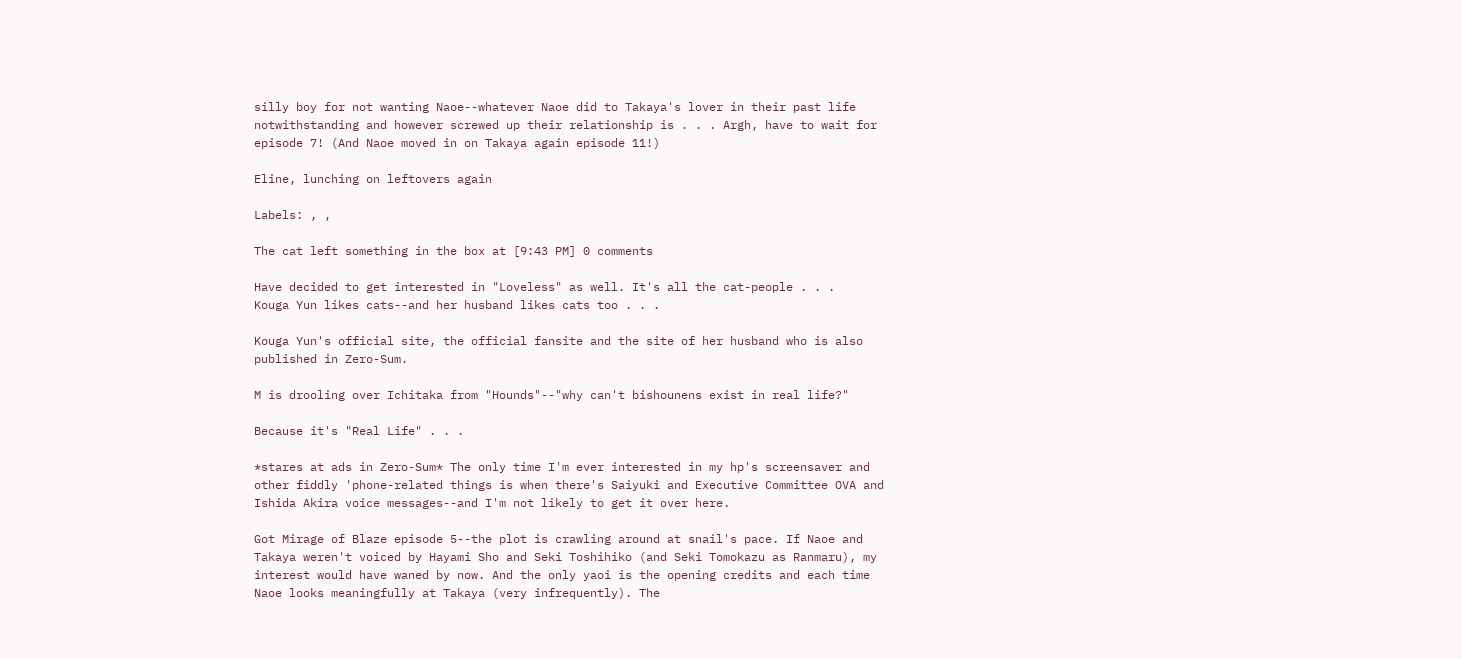silly boy for not wanting Naoe--whatever Naoe did to Takaya's lover in their past life notwithstanding and however screwed up their relationship is . . . Argh, have to wait for episode 7! (And Naoe moved in on Takaya again episode 11!)

Eline, lunching on leftovers again

Labels: , ,

The cat left something in the box at [9:43 PM] 0 comments

Have decided to get interested in "Loveless" as well. It's all the cat-people . . .
Kouga Yun likes cats--and her husband likes cats too . . .

Kouga Yun's official site, the official fansite and the site of her husband who is also published in Zero-Sum.

M is drooling over Ichitaka from "Hounds"--"why can't bishounens exist in real life?"

Because it's "Real Life" . . .

*stares at ads in Zero-Sum* The only time I'm ever interested in my hp's screensaver and other fiddly 'phone-related things is when there's Saiyuki and Executive Committee OVA and Ishida Akira voice messages--and I'm not likely to get it over here.

Got Mirage of Blaze episode 5--the plot is crawling around at snail's pace. If Naoe and Takaya weren't voiced by Hayami Sho and Seki Toshihiko (and Seki Tomokazu as Ranmaru), my interest would have waned by now. And the only yaoi is the opening credits and each time Naoe looks meaningfully at Takaya (very infrequently). The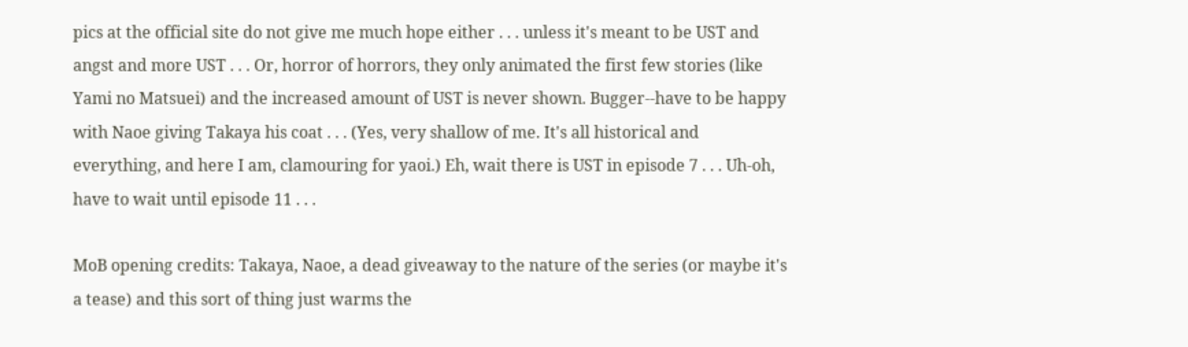pics at the official site do not give me much hope either . . . unless it's meant to be UST and angst and more UST . . . Or, horror of horrors, they only animated the first few stories (like Yami no Matsuei) and the increased amount of UST is never shown. Bugger--have to be happy with Naoe giving Takaya his coat . . . (Yes, very shallow of me. It's all historical and everything, and here I am, clamouring for yaoi.) Eh, wait there is UST in episode 7 . . . Uh-oh, have to wait until episode 11 . . .

MoB opening credits: Takaya, Naoe, a dead giveaway to the nature of the series (or maybe it's a tease) and this sort of thing just warms the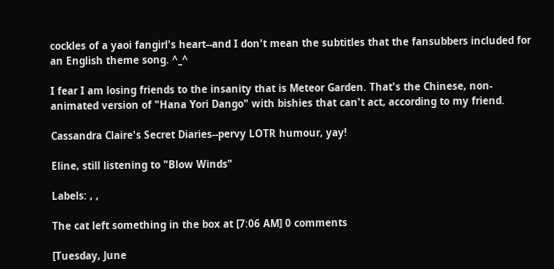cockles of a yaoi fangirl's heart--and I don't mean the subtitles that the fansubbers included for an English theme song. ^_^

I fear I am losing friends to the insanity that is Meteor Garden. That's the Chinese, non-animated version of "Hana Yori Dango" with bishies that can't act, according to my friend.

Cassandra Claire's Secret Diaries--pervy LOTR humour, yay!

Eline, still listening to "Blow Winds"

Labels: , ,

The cat left something in the box at [7:06 AM] 0 comments

[Tuesday, June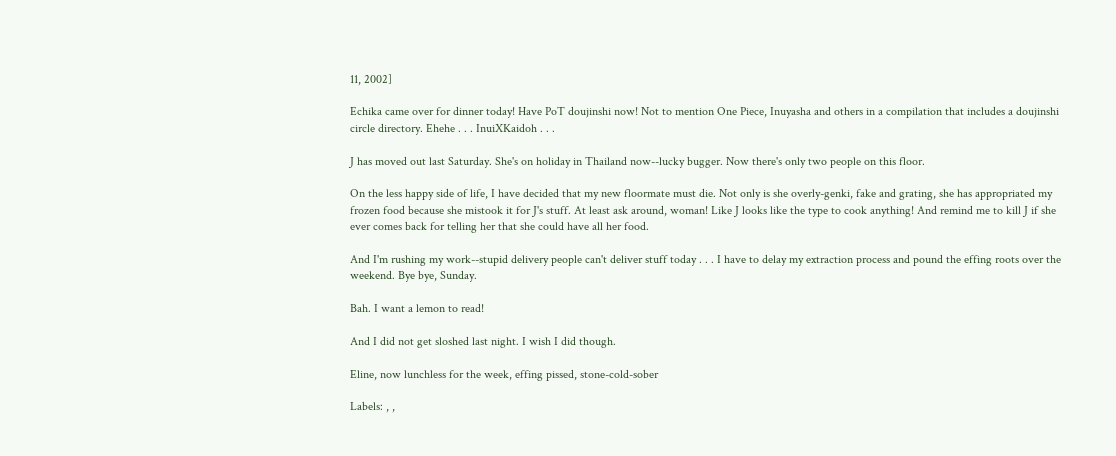11, 2002]

Echika came over for dinner today! Have PoT doujinshi now! Not to mention One Piece, Inuyasha and others in a compilation that includes a doujinshi circle directory. Ehehe . . . InuiXKaidoh . . .

J has moved out last Saturday. She's on holiday in Thailand now--lucky bugger. Now there's only two people on this floor.

On the less happy side of life, I have decided that my new floormate must die. Not only is she overly-genki, fake and grating, she has appropriated my frozen food because she mistook it for J's stuff. At least ask around, woman! Like J looks like the type to cook anything! And remind me to kill J if she ever comes back for telling her that she could have all her food.

And I'm rushing my work--stupid delivery people can't deliver stuff today . . . I have to delay my extraction process and pound the effing roots over the weekend. Bye bye, Sunday.

Bah. I want a lemon to read!

And I did not get sloshed last night. I wish I did though.

Eline, now lunchless for the week, effing pissed, stone-cold-sober

Labels: , ,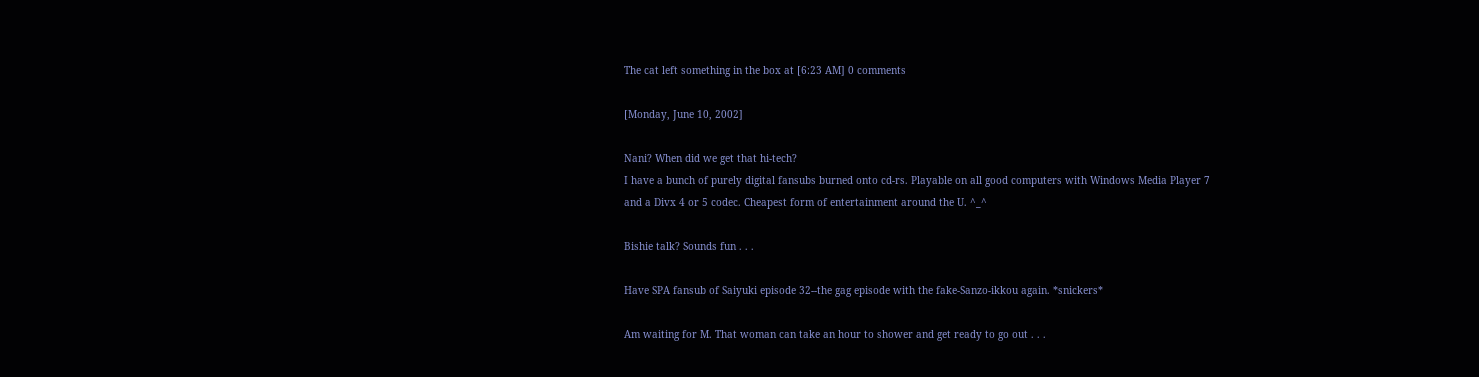The cat left something in the box at [6:23 AM] 0 comments

[Monday, June 10, 2002]

Nani? When did we get that hi-tech?
I have a bunch of purely digital fansubs burned onto cd-rs. Playable on all good computers with Windows Media Player 7 and a Divx 4 or 5 codec. Cheapest form of entertainment around the U. ^_^

Bishie talk? Sounds fun . . .

Have SPA fansub of Saiyuki episode 32--the gag episode with the fake-Sanzo-ikkou again. *snickers*

Am waiting for M. That woman can take an hour to shower and get ready to go out . . .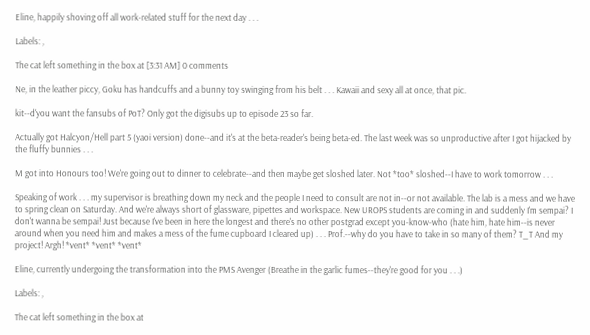Eline, happily shoving off all work-related stuff for the next day . . .

Labels: ,

The cat left something in the box at [3:31 AM] 0 comments

Ne, in the leather piccy, Goku has handcuffs and a bunny toy swinging from his belt . . . Kawaii and sexy all at once, that pic.

kit--d'you want the fansubs of PoT? Only got the digisubs up to episode 23 so far.

Actually got Halcyon/Hell part 5 (yaoi version) done--and it's at the beta-reader's being beta-ed. The last week was so unproductive after I got hijacked by the fluffy bunnies . . .

M got into Honours too! We're going out to dinner to celebrate--and then maybe get sloshed later. Not *too* sloshed--I have to work tomorrow . . .

Speaking of work . . . my supervisor is breathing down my neck and the people I need to consult are not in--or not available. The lab is a mess and we have to spring clean on Saturday. And we're always short of glassware, pipettes and workspace. New UROPS students are coming in and suddenly I'm sempai? I don't wanna be sempai! Just because I've been in here the longest and there's no other postgrad except you-know-who (hate him, hate him--is never around when you need him and makes a mess of the fume cupboard I cleared up) . . . Prof.--why do you have to take in so many of them? T_T And my project! Argh! *vent* *vent* *vent*

Eline, currently undergoing the transformation into the PMS Avenger (Breathe in the garlic fumes--they're good for you . . .)

Labels: ,

The cat left something in the box at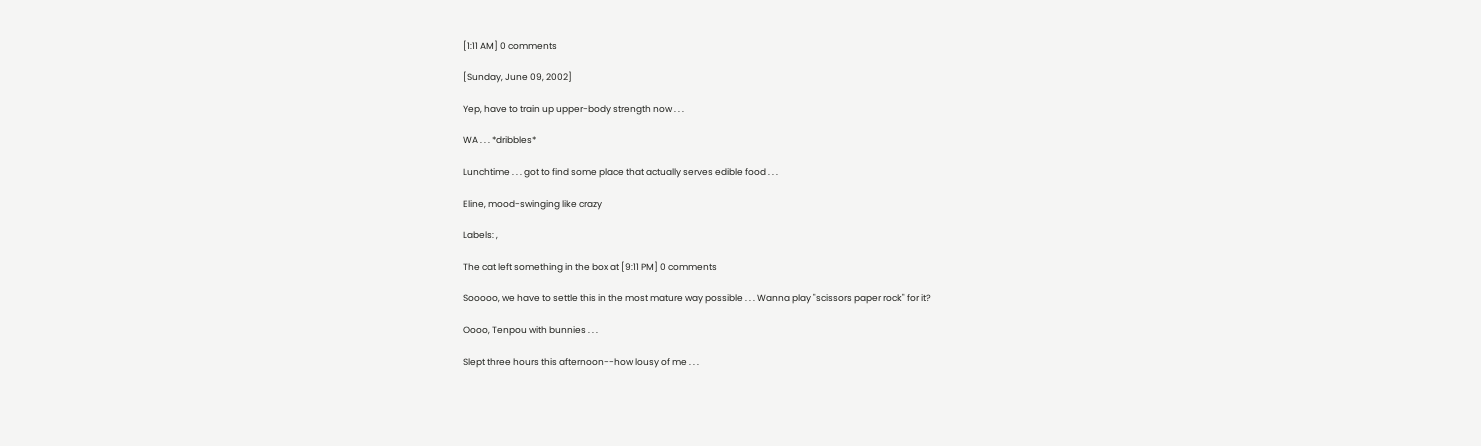[1:11 AM] 0 comments

[Sunday, June 09, 2002]

Yep, have to train up upper-body strength now . . .

WA . . . *dribbles*

Lunchtime . . . got to find some place that actually serves edible food . . .

Eline, mood-swinging like crazy

Labels: ,

The cat left something in the box at [9:11 PM] 0 comments

Sooooo, we have to settle this in the most mature way possible . . . Wanna play "scissors paper rock" for it?

Oooo, Tenpou with bunnies . . .

Slept three hours this afternoon--how lousy of me . . .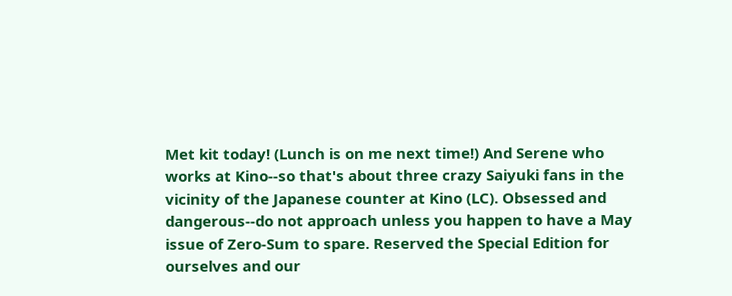Met kit today! (Lunch is on me next time!) And Serene who works at Kino--so that's about three crazy Saiyuki fans in the vicinity of the Japanese counter at Kino (LC). Obsessed and dangerous--do not approach unless you happen to have a May issue of Zero-Sum to spare. Reserved the Special Edition for ourselves and our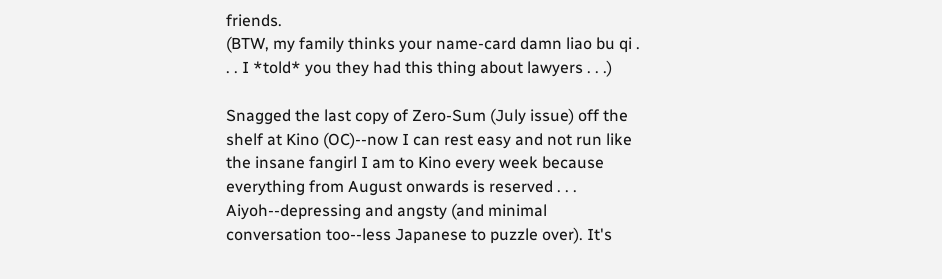friends.
(BTW, my family thinks your name-card damn liao bu qi . . . I *told* you they had this thing about lawyers . . .)

Snagged the last copy of Zero-Sum (July issue) off the shelf at Kino (OC)--now I can rest easy and not run like the insane fangirl I am to Kino every week because everything from August onwards is reserved . . . Aiyoh--depressing and angsty (and minimal conversation too--less Japanese to puzzle over). It's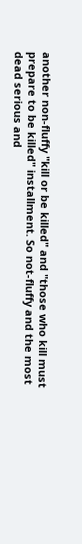another non-fluffy "kill or be killed" and "those who kill must prepare to be killed" installment. So not-fluffy and the most dead serious and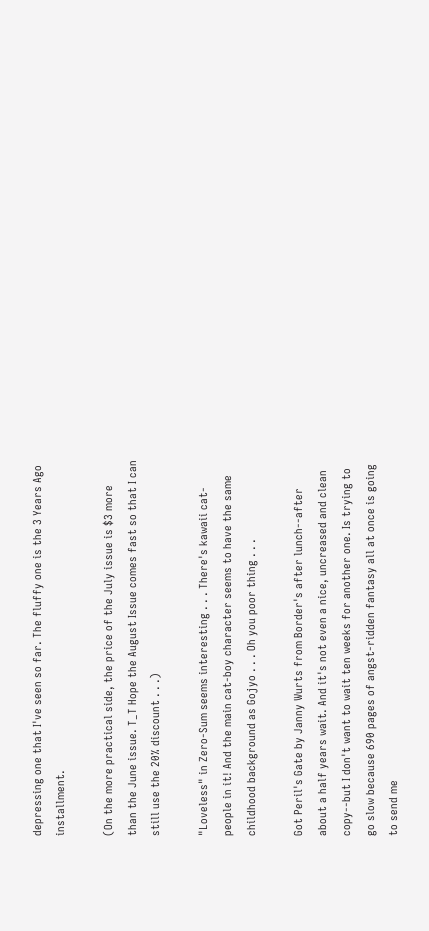depressing one that I've seen so far. The fluffy one is the 3 Years Ago installment.

(On the more practical side, the price of the July issue is $3 more than the June issue. T_T Hope the August Issue comes fast so that I can still use the 20% discount . . .)

"Loveless" in Zero-Sum seems interesting . . . There's kawaii cat-people in it! And the main cat-boy character seems to have the same childhood background as Gojyo . . . Oh you poor thing . . .

Got Peril's Gate by Janny Wurts from Border's after lunch--after about a half years wait. And it's not even a nice, uncreased and clean copy--but I don't want to wait ten weeks for another one. Is trying to go slow because 690 pages of angst-ridden fantasy all at once is going to send me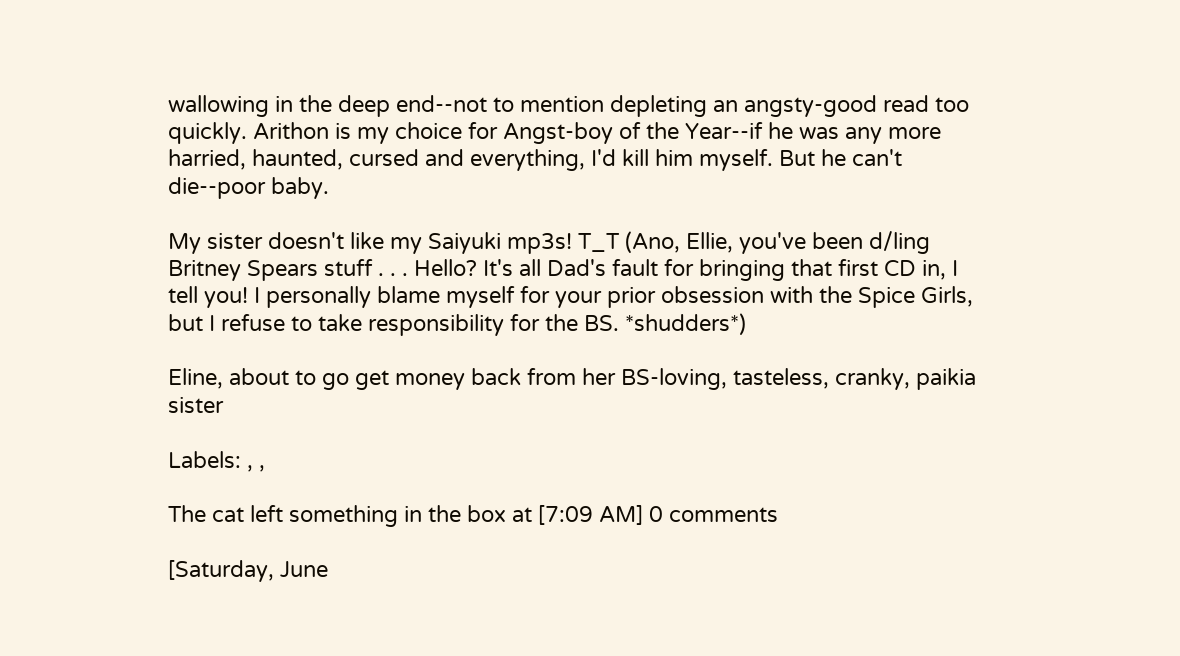wallowing in the deep end--not to mention depleting an angsty-good read too quickly. Arithon is my choice for Angst-boy of the Year--if he was any more harried, haunted, cursed and everything, I'd kill him myself. But he can't die--poor baby.

My sister doesn't like my Saiyuki mp3s! T_T (Ano, Ellie, you've been d/ling Britney Spears stuff . . . Hello? It's all Dad's fault for bringing that first CD in, I tell you! I personally blame myself for your prior obsession with the Spice Girls, but I refuse to take responsibility for the BS. *shudders*)

Eline, about to go get money back from her BS-loving, tasteless, cranky, paikia sister

Labels: , ,

The cat left something in the box at [7:09 AM] 0 comments

[Saturday, June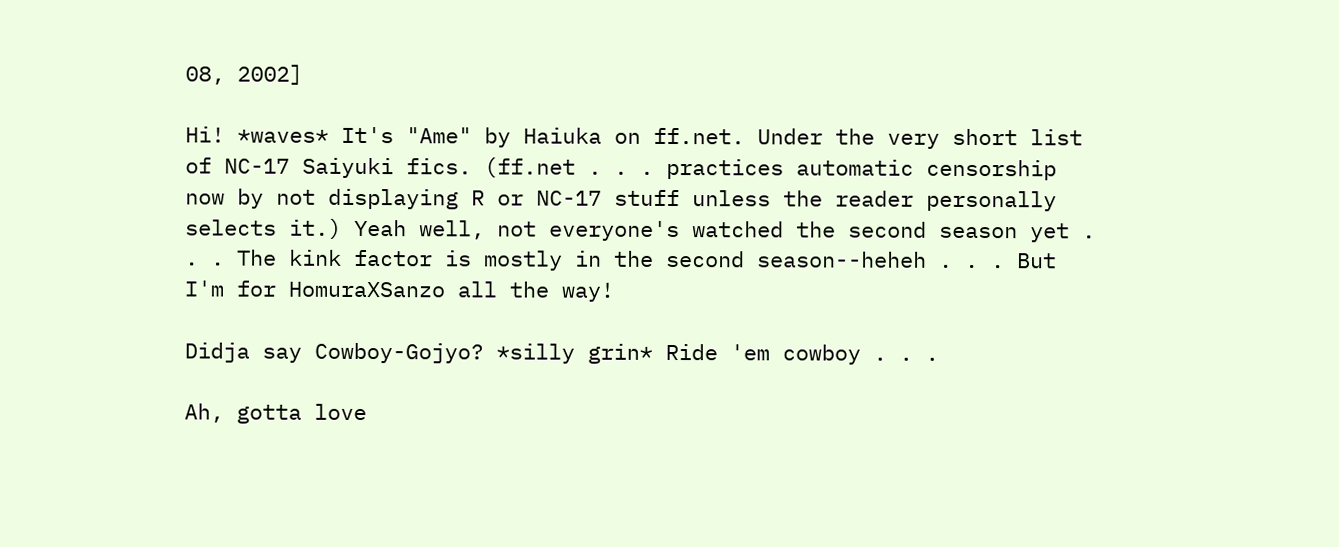08, 2002]

Hi! *waves* It's "Ame" by Haiuka on ff.net. Under the very short list of NC-17 Saiyuki fics. (ff.net . . . practices automatic censorship now by not displaying R or NC-17 stuff unless the reader personally selects it.) Yeah well, not everyone's watched the second season yet . . . The kink factor is mostly in the second season--heheh . . . But I'm for HomuraXSanzo all the way!

Didja say Cowboy-Gojyo? *silly grin* Ride 'em cowboy . . .

Ah, gotta love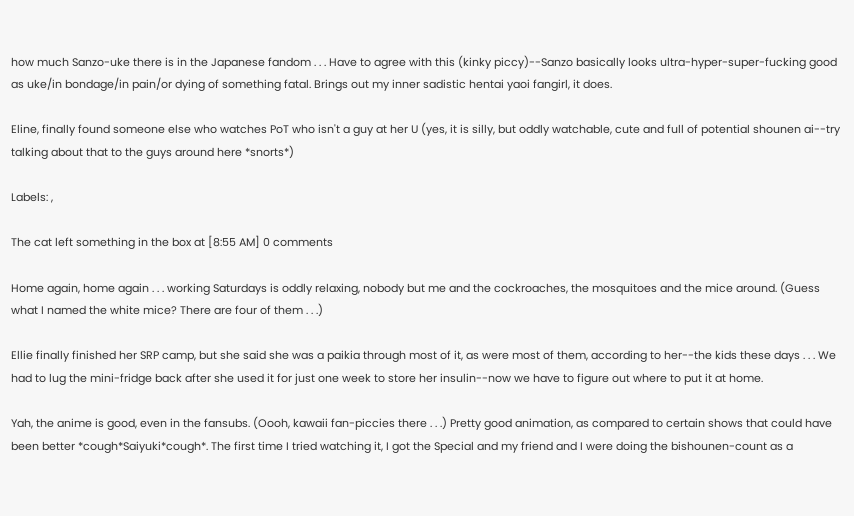how much Sanzo-uke there is in the Japanese fandom . . . Have to agree with this (kinky piccy)--Sanzo basically looks ultra-hyper-super-fucking good as uke/in bondage/in pain/or dying of something fatal. Brings out my inner sadistic hentai yaoi fangirl, it does.

Eline, finally found someone else who watches PoT who isn't a guy at her U (yes, it is silly, but oddly watchable, cute and full of potential shounen ai--try talking about that to the guys around here *snorts*)

Labels: ,

The cat left something in the box at [8:55 AM] 0 comments

Home again, home again . . . working Saturdays is oddly relaxing, nobody but me and the cockroaches, the mosquitoes and the mice around. (Guess what I named the white mice? There are four of them . . .)

Ellie finally finished her SRP camp, but she said she was a paikia through most of it, as were most of them, according to her--the kids these days . . . We had to lug the mini-fridge back after she used it for just one week to store her insulin--now we have to figure out where to put it at home.

Yah, the anime is good, even in the fansubs. (Oooh, kawaii fan-piccies there . . .) Pretty good animation, as compared to certain shows that could have been better *cough*Saiyuki*cough*. The first time I tried watching it, I got the Special and my friend and I were doing the bishounen-count as a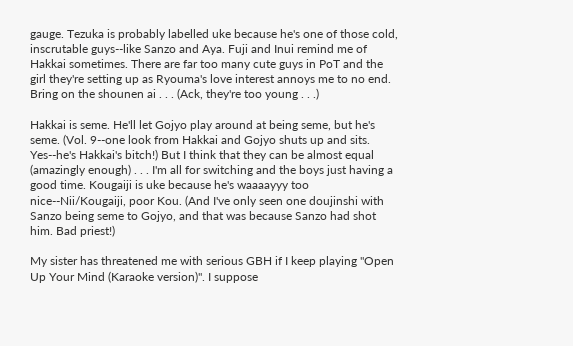gauge. Tezuka is probably labelled uke because he's one of those cold, inscrutable guys--like Sanzo and Aya. Fuji and Inui remind me of Hakkai sometimes. There are far too many cute guys in PoT and the girl they're setting up as Ryouma's love interest annoys me to no end. Bring on the shounen ai . . . (Ack, they're too young . . .)

Hakkai is seme. He'll let Gojyo play around at being seme, but he's seme. (Vol. 9--one look from Hakkai and Gojyo shuts up and sits. Yes--he's Hakkai's bitch!) But I think that they can be almost equal (amazingly enough) . . . I'm all for switching and the boys just having a good time. Kougaiji is uke because he's waaaayyy too nice--Nii/Kougaiji, poor Kou. (And I've only seen one doujinshi with Sanzo being seme to Gojyo, and that was because Sanzo had shot him. Bad priest!)

My sister has threatened me with serious GBH if I keep playing "Open Up Your Mind (Karaoke version)". I suppose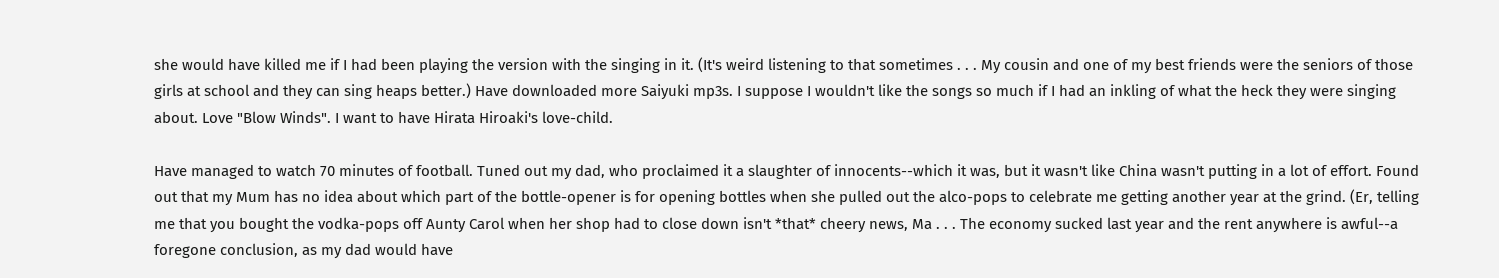she would have killed me if I had been playing the version with the singing in it. (It's weird listening to that sometimes . . . My cousin and one of my best friends were the seniors of those girls at school and they can sing heaps better.) Have downloaded more Saiyuki mp3s. I suppose I wouldn't like the songs so much if I had an inkling of what the heck they were singing about. Love "Blow Winds". I want to have Hirata Hiroaki's love-child.

Have managed to watch 70 minutes of football. Tuned out my dad, who proclaimed it a slaughter of innocents--which it was, but it wasn't like China wasn't putting in a lot of effort. Found out that my Mum has no idea about which part of the bottle-opener is for opening bottles when she pulled out the alco-pops to celebrate me getting another year at the grind. (Er, telling me that you bought the vodka-pops off Aunty Carol when her shop had to close down isn't *that* cheery news, Ma . . . The economy sucked last year and the rent anywhere is awful--a foregone conclusion, as my dad would have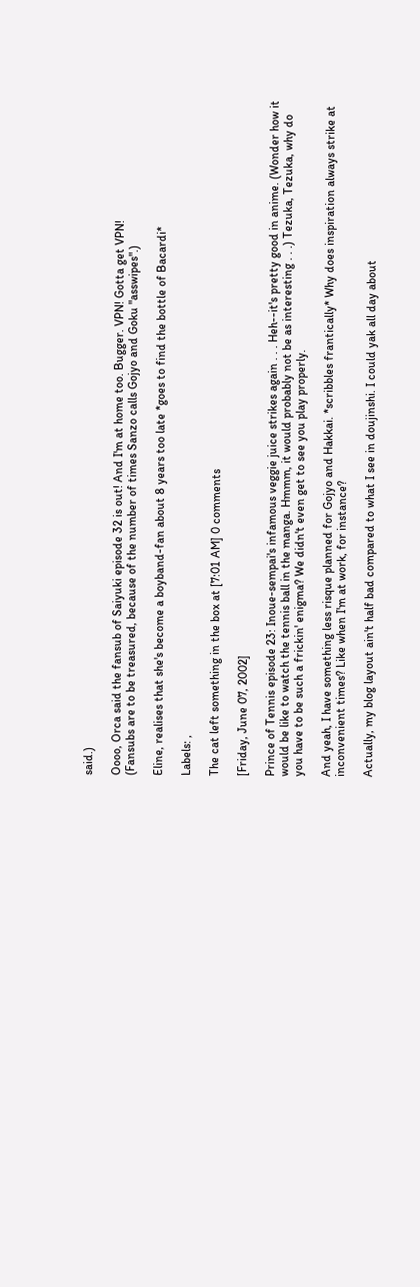said.)

Oooo, Orca said the fansub of Saiyuki episode 32 is out! And I'm at home too. Bugger. VPN! Gotta get VPN!
(Fansubs are to be treasured, because of the number of times Sanzo calls Gojyo and Goku "asswipes".)

Eline, realises that she's become a boyband-fan about 8 years too late *goes to find the bottle of Bacardi*

Labels: ,

The cat left something in the box at [7:01 AM] 0 comments

[Friday, June 07, 2002]

Prince of Tennis episode 23: Inoue-sempai's infamous veggie juice strikes again . . . Heh--it's pretty good in anime. (Wonder how it would be like to watch the tennis ball in the manga. Hmmm, it would probably not be as interesting . . .) Tezuka, Tezuka, why do you have to be such a frickin' enigma? We didn't even get to see you play properly.

And yeah, I have something less risque planned for Gojyo and Hakkai. *scribbles frantically* Why does inspiration always strike at inconvenient times? Like when I'm at work, for instance?

Actually, my blog layout ain't half bad compared to what I see in doujinshi. I could yak all day about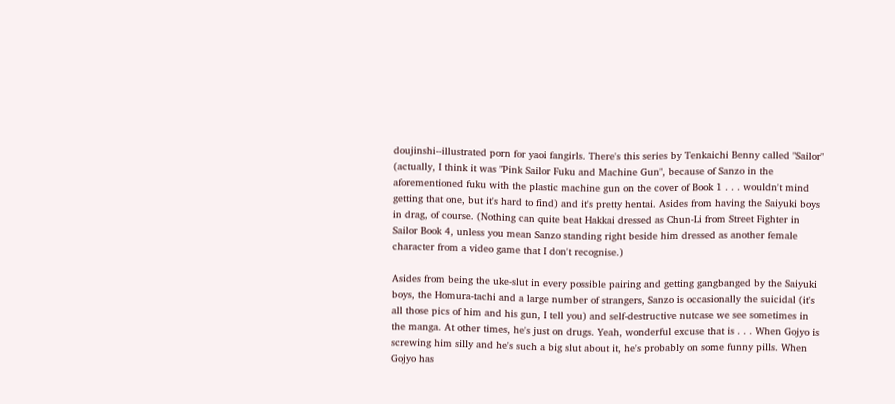doujinshi--illustrated porn for yaoi fangirls. There's this series by Tenkaichi Benny called "Sailor" (actually, I think it was "Pink Sailor Fuku and Machine Gun", because of Sanzo in the aforementioned fuku with the plastic machine gun on the cover of Book 1 . . . wouldn't mind getting that one, but it's hard to find) and it's pretty hentai. Asides from having the Saiyuki boys in drag, of course. (Nothing can quite beat Hakkai dressed as Chun-Li from Street Fighter in Sailor Book 4, unless you mean Sanzo standing right beside him dressed as another female character from a video game that I don't recognise.)

Asides from being the uke-slut in every possible pairing and getting gangbanged by the Saiyuki boys, the Homura-tachi and a large number of strangers, Sanzo is occasionally the suicidal (it's all those pics of him and his gun, I tell you) and self-destructive nutcase we see sometimes in the manga. At other times, he's just on drugs. Yeah, wonderful excuse that is . . . When Gojyo is screwing him silly and he's such a big slut about it, he's probably on some funny pills. When Gojyo has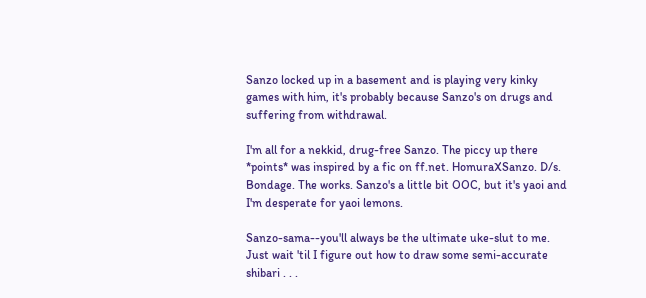Sanzo locked up in a basement and is playing very kinky games with him, it's probably because Sanzo's on drugs and suffering from withdrawal.

I'm all for a nekkid, drug-free Sanzo. The piccy up there *points* was inspired by a fic on ff.net. HomuraXSanzo. D/s. Bondage. The works. Sanzo's a little bit OOC, but it's yaoi and I'm desperate for yaoi lemons.

Sanzo-sama--you'll always be the ultimate uke-slut to me. Just wait 'til I figure out how to draw some semi-accurate shibari . . .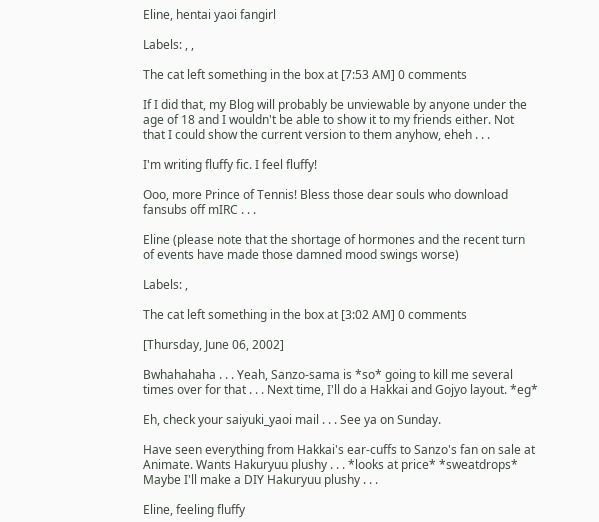Eline, hentai yaoi fangirl

Labels: , ,

The cat left something in the box at [7:53 AM] 0 comments

If I did that, my Blog will probably be unviewable by anyone under the age of 18 and I wouldn't be able to show it to my friends either. Not that I could show the current version to them anyhow, eheh . . .

I'm writing fluffy fic. I feel fluffy!

Ooo, more Prince of Tennis! Bless those dear souls who download fansubs off mIRC . . .

Eline (please note that the shortage of hormones and the recent turn of events have made those damned mood swings worse)

Labels: ,

The cat left something in the box at [3:02 AM] 0 comments

[Thursday, June 06, 2002]

Bwhahahaha . . . Yeah, Sanzo-sama is *so* going to kill me several times over for that . . . Next time, I'll do a Hakkai and Gojyo layout. *eg*

Eh, check your saiyuki_yaoi mail . . . See ya on Sunday.

Have seen everything from Hakkai's ear-cuffs to Sanzo's fan on sale at Animate. Wants Hakuryuu plushy . . . *looks at price* *sweatdrops* Maybe I'll make a DIY Hakuryuu plushy . . .

Eline, feeling fluffy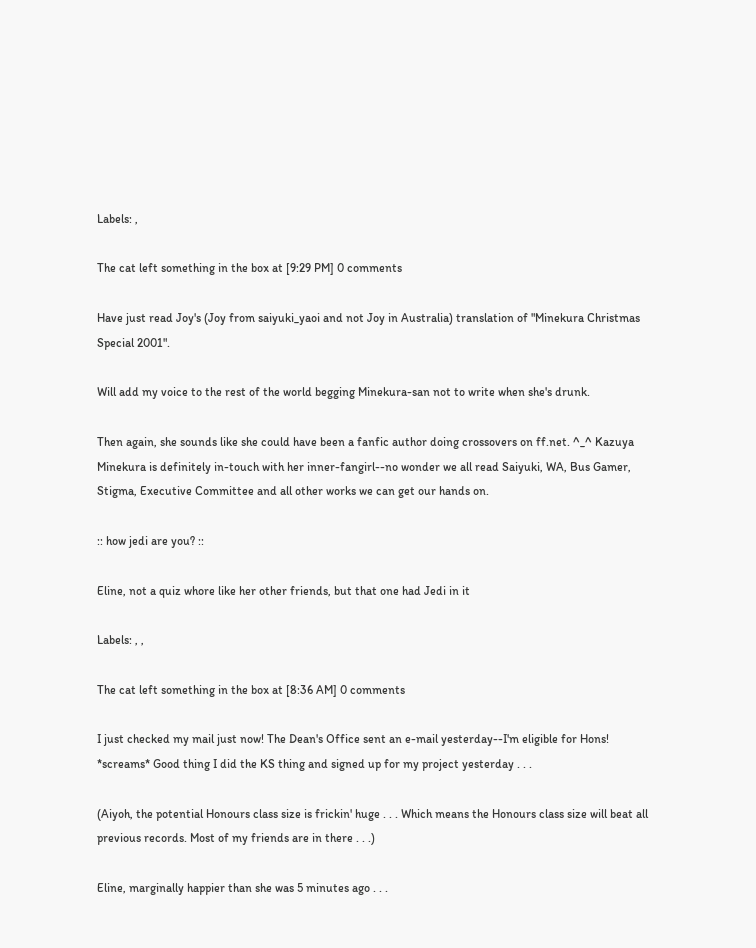Labels: ,

The cat left something in the box at [9:29 PM] 0 comments

Have just read Joy's (Joy from saiyuki_yaoi and not Joy in Australia) translation of "Minekura Christmas Special 2001".

Will add my voice to the rest of the world begging Minekura-san not to write when she's drunk.

Then again, she sounds like she could have been a fanfic author doing crossovers on ff.net. ^_^ Kazuya Minekura is definitely in-touch with her inner-fangirl--no wonder we all read Saiyuki, WA, Bus Gamer, Stigma, Executive Committee and all other works we can get our hands on.

:: how jedi are you? ::

Eline, not a quiz whore like her other friends, but that one had Jedi in it

Labels: , ,

The cat left something in the box at [8:36 AM] 0 comments

I just checked my mail just now! The Dean's Office sent an e-mail yesterday--I'm eligible for Hons! *screams* Good thing I did the KS thing and signed up for my project yesterday . . .

(Aiyoh, the potential Honours class size is frickin' huge . . . Which means the Honours class size will beat all previous records. Most of my friends are in there . . .)

Eline, marginally happier than she was 5 minutes ago . . .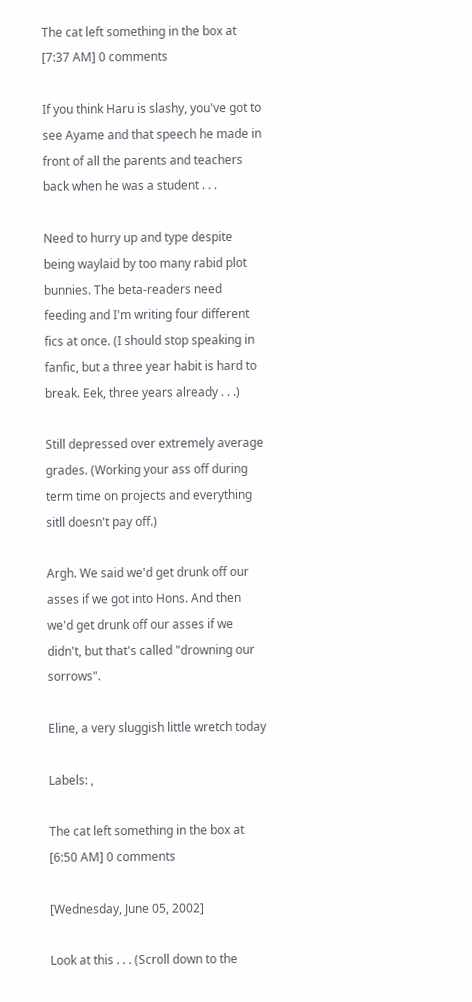The cat left something in the box at [7:37 AM] 0 comments

If you think Haru is slashy, you've got to see Ayame and that speech he made in front of all the parents and teachers back when he was a student . . .

Need to hurry up and type despite being waylaid by too many rabid plot bunnies. The beta-readers need feeding and I'm writing four different fics at once. (I should stop speaking in fanfic, but a three year habit is hard to break. Eek, three years already . . .)

Still depressed over extremely average grades. (Working your ass off during term time on projects and everything sitll doesn't pay off.)

Argh. We said we'd get drunk off our asses if we got into Hons. And then we'd get drunk off our asses if we didn't, but that's called "drowning our sorrows".

Eline, a very sluggish little wretch today

Labels: ,

The cat left something in the box at [6:50 AM] 0 comments

[Wednesday, June 05, 2002]

Look at this . . . (Scroll down to the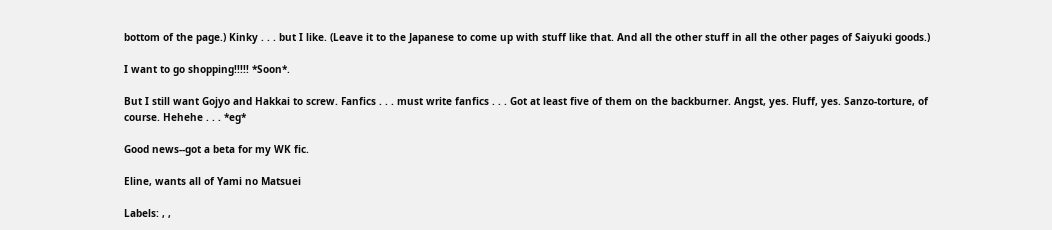bottom of the page.) Kinky . . . but I like. (Leave it to the Japanese to come up with stuff like that. And all the other stuff in all the other pages of Saiyuki goods.)

I want to go shopping!!!!! *Soon*.

But I still want Gojyo and Hakkai to screw. Fanfics . . . must write fanfics . . . Got at least five of them on the backburner. Angst, yes. Fluff, yes. Sanzo-torture, of course. Hehehe . . . *eg*

Good news--got a beta for my WK fic.

Eline, wants all of Yami no Matsuei

Labels: , ,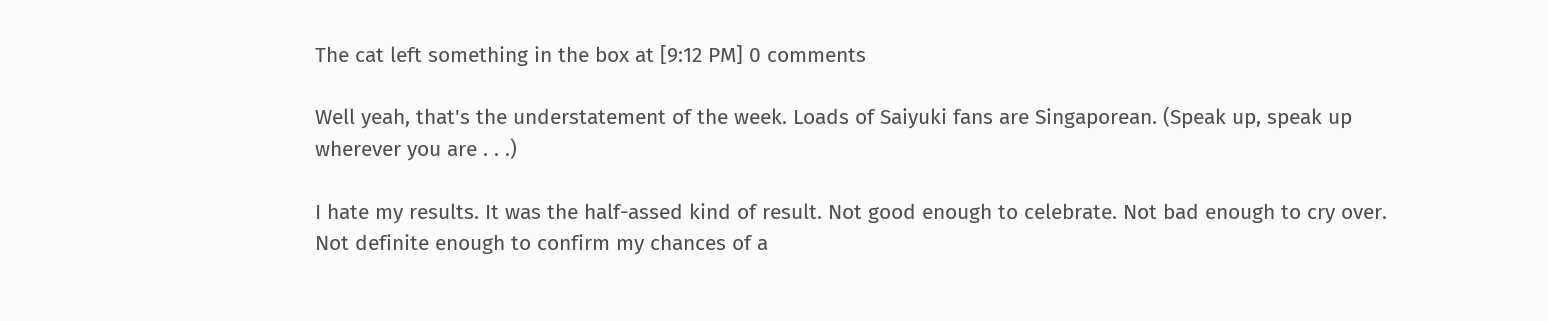The cat left something in the box at [9:12 PM] 0 comments

Well yeah, that's the understatement of the week. Loads of Saiyuki fans are Singaporean. (Speak up, speak up wherever you are . . .)

I hate my results. It was the half-assed kind of result. Not good enough to celebrate. Not bad enough to cry over. Not definite enough to confirm my chances of a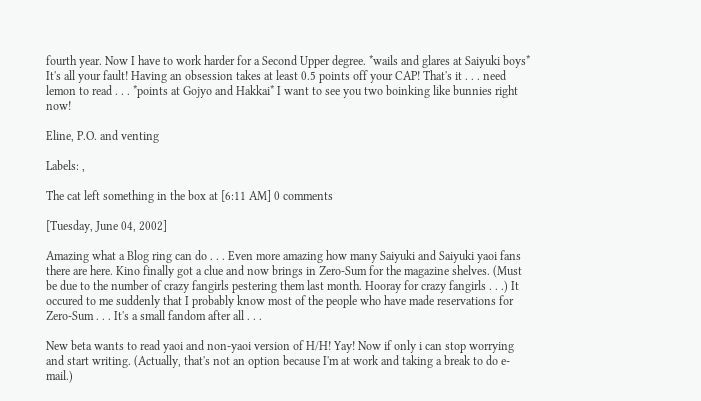fourth year. Now I have to work harder for a Second Upper degree. *wails and glares at Saiyuki boys* It's all your fault! Having an obsession takes at least 0.5 points off your CAP! That's it . . . need lemon to read . . . *points at Gojyo and Hakkai* I want to see you two boinking like bunnies right now!

Eline, P.O. and venting

Labels: ,

The cat left something in the box at [6:11 AM] 0 comments

[Tuesday, June 04, 2002]

Amazing what a Blog ring can do . . . Even more amazing how many Saiyuki and Saiyuki yaoi fans there are here. Kino finally got a clue and now brings in Zero-Sum for the magazine shelves. (Must be due to the number of crazy fangirls pestering them last month. Hooray for crazy fangirls . . .) It occured to me suddenly that I probably know most of the people who have made reservations for Zero-Sum . . . It's a small fandom after all . . .

New beta wants to read yaoi and non-yaoi version of H/H! Yay! Now if only i can stop worrying and start writing. (Actually, that's not an option because I'm at work and taking a break to do e-mail.)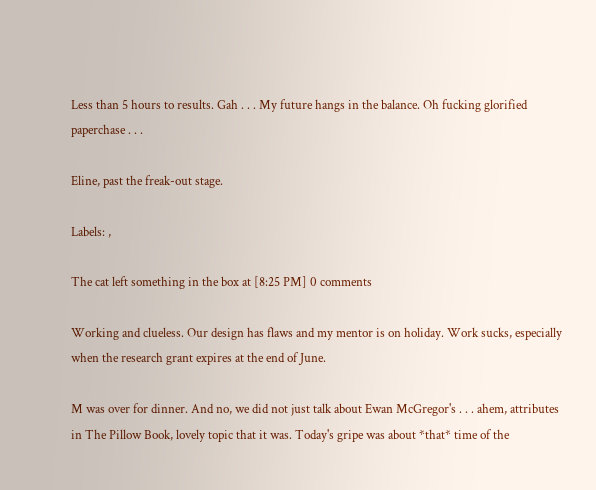Less than 5 hours to results. Gah . . . My future hangs in the balance. Oh fucking glorified paperchase . . .

Eline, past the freak-out stage.

Labels: ,

The cat left something in the box at [8:25 PM] 0 comments

Working and clueless. Our design has flaws and my mentor is on holiday. Work sucks, especially when the research grant expires at the end of June.

M was over for dinner. And no, we did not just talk about Ewan McGregor's . . . ahem, attributes in The Pillow Book, lovely topic that it was. Today's gripe was about *that* time of the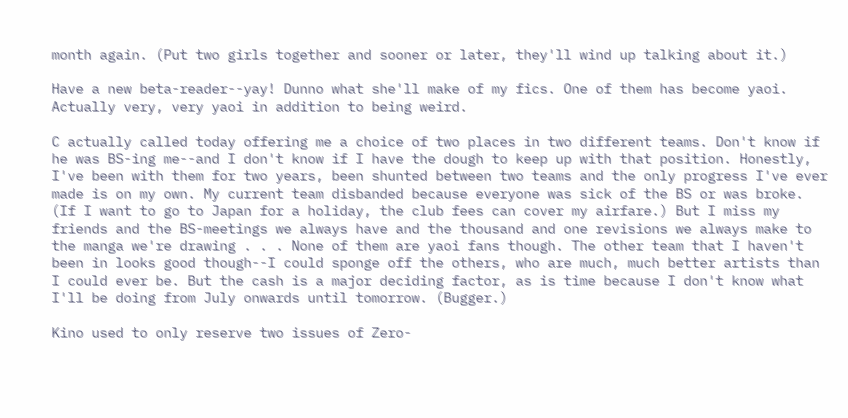month again. (Put two girls together and sooner or later, they'll wind up talking about it.)

Have a new beta-reader--yay! Dunno what she'll make of my fics. One of them has become yaoi. Actually very, very yaoi in addition to being weird.

C actually called today offering me a choice of two places in two different teams. Don't know if he was BS-ing me--and I don't know if I have the dough to keep up with that position. Honestly, I've been with them for two years, been shunted between two teams and the only progress I've ever made is on my own. My current team disbanded because everyone was sick of the BS or was broke. (If I want to go to Japan for a holiday, the club fees can cover my airfare.) But I miss my friends and the BS-meetings we always have and the thousand and one revisions we always make to the manga we're drawing . . . None of them are yaoi fans though. The other team that I haven't been in looks good though--I could sponge off the others, who are much, much better artists than I could ever be. But the cash is a major deciding factor, as is time because I don't know what I'll be doing from July onwards until tomorrow. (Bugger.)

Kino used to only reserve two issues of Zero-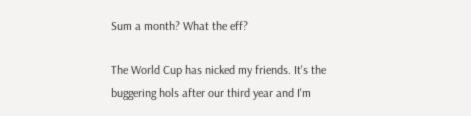Sum a month? What the eff?

The World Cup has nicked my friends. It's the buggering hols after our third year and I'm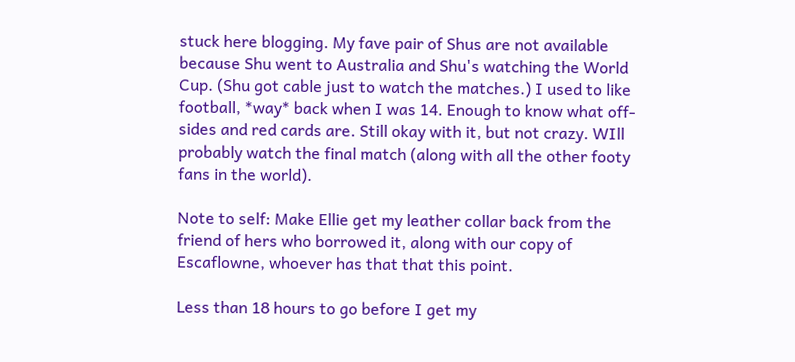stuck here blogging. My fave pair of Shus are not available because Shu went to Australia and Shu's watching the World Cup. (Shu got cable just to watch the matches.) I used to like football, *way* back when I was 14. Enough to know what off-sides and red cards are. Still okay with it, but not crazy. WIll probably watch the final match (along with all the other footy fans in the world).

Note to self: Make Ellie get my leather collar back from the friend of hers who borrowed it, along with our copy of Escaflowne, whoever has that that this point.

Less than 18 hours to go before I get my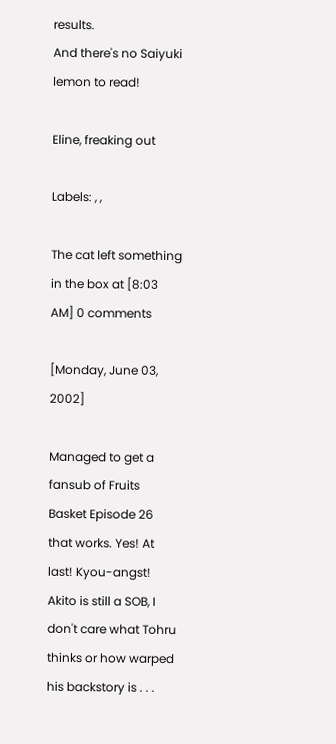results.
And there's no Saiyuki lemon to read!

Eline, freaking out

Labels: , ,

The cat left something in the box at [8:03 AM] 0 comments

[Monday, June 03, 2002]

Managed to get a fansub of Fruits Basket Episode 26 that works. Yes! At last! Kyou-angst! Akito is still a SOB, I don't care what Tohru thinks or how warped his backstory is . . .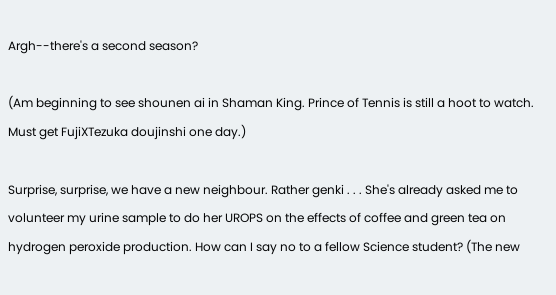Argh--there's a second season?

(Am beginning to see shounen ai in Shaman King. Prince of Tennis is still a hoot to watch. Must get FujiXTezuka doujinshi one day.)

Surprise, surprise, we have a new neighbour. Rather genki . . . She's already asked me to volunteer my urine sample to do her UROPS on the effects of coffee and green tea on hydrogen peroxide production. How can I say no to a fellow Science student? (The new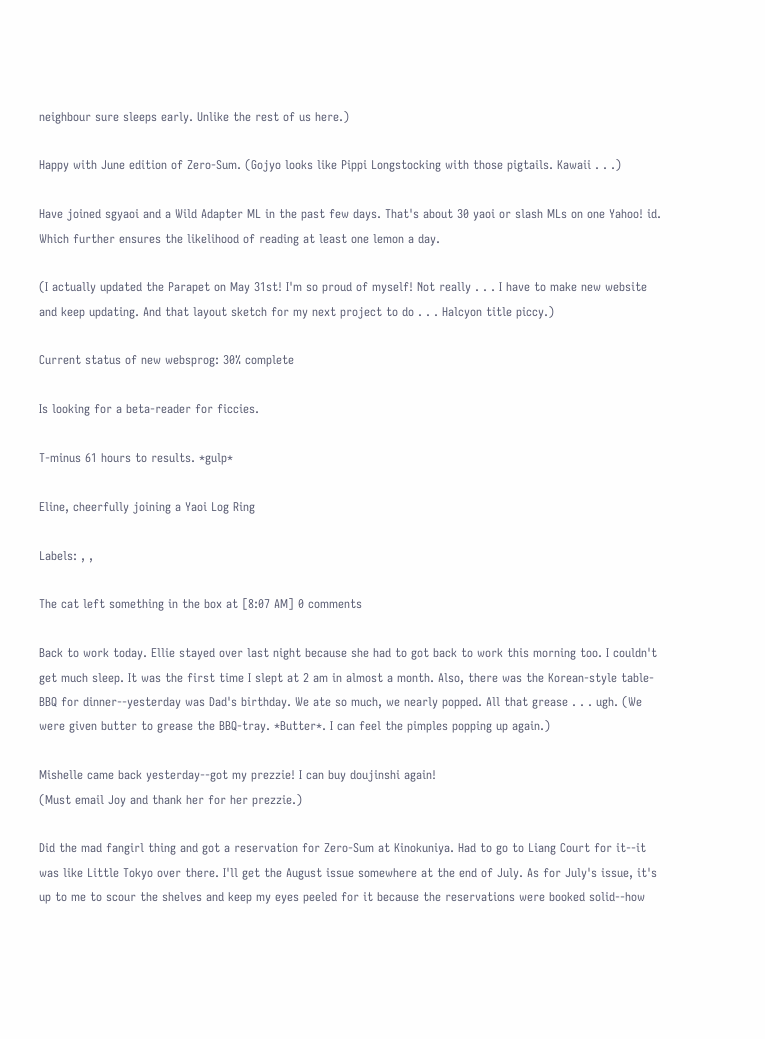neighbour sure sleeps early. Unlike the rest of us here.)

Happy with June edition of Zero-Sum. (Gojyo looks like Pippi Longstocking with those pigtails. Kawaii . . .)

Have joined sgyaoi and a Wild Adapter ML in the past few days. That's about 30 yaoi or slash MLs on one Yahoo! id. Which further ensures the likelihood of reading at least one lemon a day.

(I actually updated the Parapet on May 31st! I'm so proud of myself! Not really . . . I have to make new website and keep updating. And that layout sketch for my next project to do . . . Halcyon title piccy.)

Current status of new websprog: 30% complete

Is looking for a beta-reader for ficcies.

T-minus 61 hours to results. *gulp*

Eline, cheerfully joining a Yaoi Log Ring

Labels: , ,

The cat left something in the box at [8:07 AM] 0 comments

Back to work today. Ellie stayed over last night because she had to got back to work this morning too. I couldn't get much sleep. It was the first time I slept at 2 am in almost a month. Also, there was the Korean-style table-BBQ for dinner--yesterday was Dad's birthday. We ate so much, we nearly popped. All that grease . . . ugh. (We were given butter to grease the BBQ-tray. *Butter*. I can feel the pimples popping up again.)

Mishelle came back yesterday--got my prezzie! I can buy doujinshi again!
(Must email Joy and thank her for her prezzie.)

Did the mad fangirl thing and got a reservation for Zero-Sum at Kinokuniya. Had to go to Liang Court for it--it was like Little Tokyo over there. I'll get the August issue somewhere at the end of July. As for July's issue, it's up to me to scour the shelves and keep my eyes peeled for it because the reservations were booked solid--how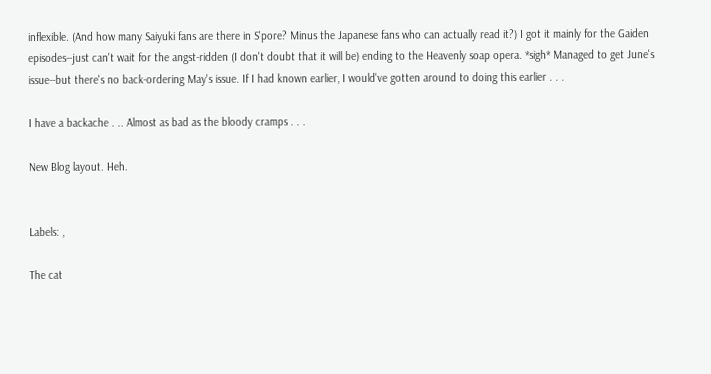inflexible. (And how many Saiyuki fans are there in S'pore? Minus the Japanese fans who can actually read it?) I got it mainly for the Gaiden episodes--just can't wait for the angst-ridden (I don't doubt that it will be) ending to the Heavenly soap opera. *sigh* Managed to get June's issue--but there's no back-ordering May's issue. If I had known earlier, I would've gotten around to doing this earlier . . .

I have a backache . .. Almost as bad as the bloody cramps . . .

New Blog layout. Heh.


Labels: ,

The cat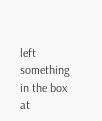left something in the box at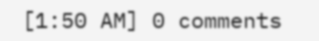[1:50 AM] 0 comments